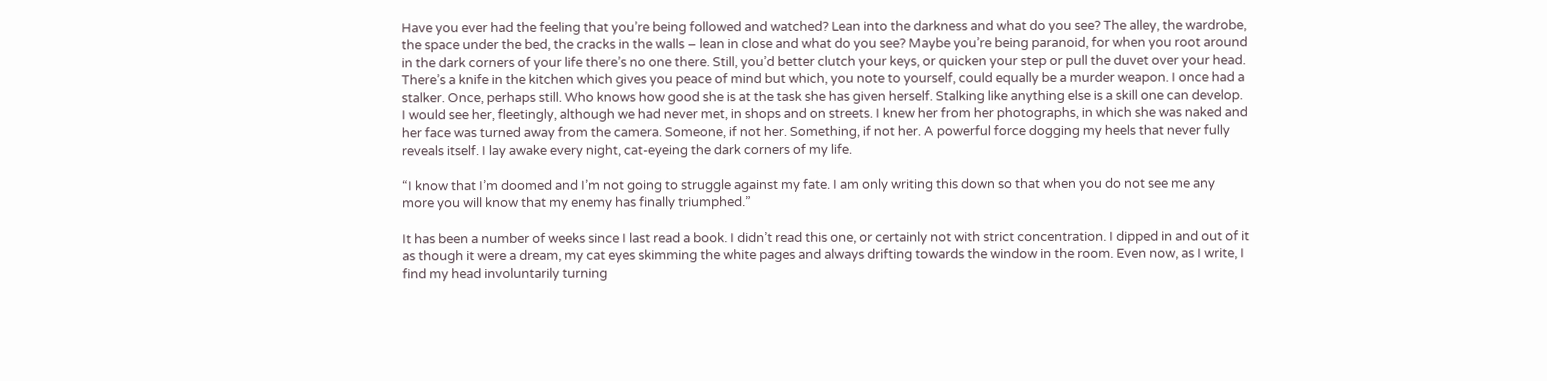Have you ever had the feeling that you’re being followed and watched? Lean into the darkness and what do you see? The alley, the wardrobe, the space under the bed, the cracks in the walls – lean in close and what do you see? Maybe you’re being paranoid, for when you root around in the dark corners of your life there’s no one there. Still, you’d better clutch your keys, or quicken your step or pull the duvet over your head. There’s a knife in the kitchen which gives you peace of mind but which, you note to yourself, could equally be a murder weapon. I once had a stalker. Once, perhaps still. Who knows how good she is at the task she has given herself. Stalking like anything else is a skill one can develop. I would see her, fleetingly, although we had never met, in shops and on streets. I knew her from her photographs, in which she was naked and her face was turned away from the camera. Someone, if not her. Something, if not her. A powerful force dogging my heels that never fully reveals itself. I lay awake every night, cat-eyeing the dark corners of my life.

“I know that I’m doomed and I’m not going to struggle against my fate. I am only writing this down so that when you do not see me any more you will know that my enemy has finally triumphed.”

It has been a number of weeks since I last read a book. I didn’t read this one, or certainly not with strict concentration. I dipped in and out of it as though it were a dream, my cat eyes skimming the white pages and always drifting towards the window in the room. Even now, as I write, I find my head involuntarily turning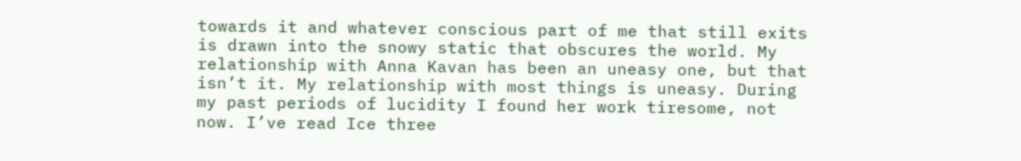towards it and whatever conscious part of me that still exits is drawn into the snowy static that obscures the world. My relationship with Anna Kavan has been an uneasy one, but that isn’t it. My relationship with most things is uneasy. During my past periods of lucidity I found her work tiresome, not now. I’ve read Ice three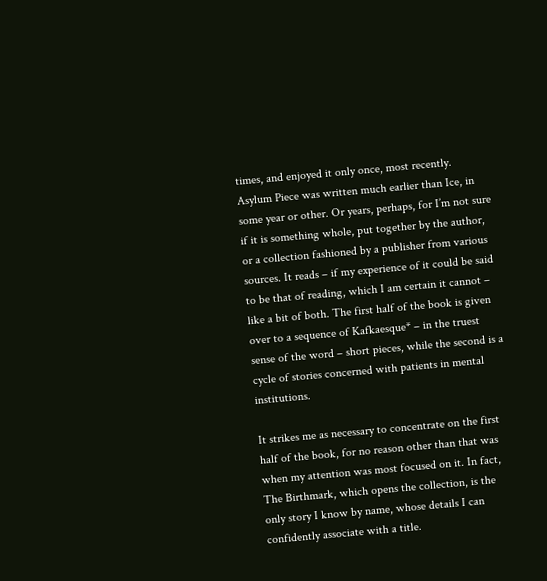times, and enjoyed it only once, most recently. Asylum Piece was written much earlier than Ice, in some year or other. Or years, perhaps, for I’m not sure if it is something whole, put together by the author, or a collection fashioned by a publisher from various sources. It reads – if my experience of it could be said to be that of reading, which I am certain it cannot – like a bit of both. The first half of the book is given over to a sequence of Kafkaesque* – in the truest sense of the word – short pieces, while the second is a cycle of stories concerned with patients in mental institutions.

It strikes me as necessary to concentrate on the first half of the book, for no reason other than that was when my attention was most focused on it. In fact, The Birthmark, which opens the collection, is the only story I know by name, whose details I can confidently associate with a title.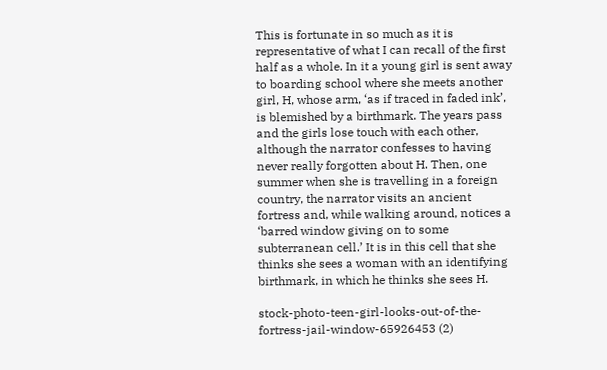This is fortunate in so much as it is representative of what I can recall of the first half as a whole. In it a young girl is sent away to boarding school where she meets another girl, H, whose arm, ‘as if traced in faded ink’, is blemished by a birthmark. The years pass and the girls lose touch with each other, although the narrator confesses to having never really forgotten about H. Then, one summer when she is travelling in a foreign country, the narrator visits an ancient fortress and, while walking around, notices a ‘barred window giving on to some subterranean cell.’ It is in this cell that she thinks she sees a woman with an identifying birthmark, in which he thinks she sees H.

stock-photo-teen-girl-looks-out-of-the-fortress-jail-window-65926453 (2)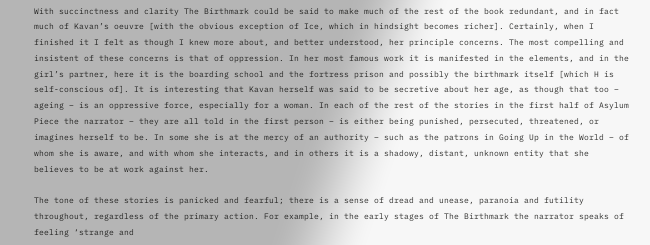With succinctness and clarity The Birthmark could be said to make much of the rest of the book redundant, and in fact much of Kavan’s oeuvre [with the obvious exception of Ice, which in hindsight becomes richer]. Certainly, when I finished it I felt as though I knew more about, and better understood, her principle concerns. The most compelling and insistent of these concerns is that of oppression. In her most famous work it is manifested in the elements, and in the girl’s partner, here it is the boarding school and the fortress prison and possibly the birthmark itself [which H is self-conscious of]. It is interesting that Kavan herself was said to be secretive about her age, as though that too – ageing – is an oppressive force, especially for a woman. In each of the rest of the stories in the first half of Asylum Piece the narrator – they are all told in the first person – is either being punished, persecuted, threatened, or imagines herself to be. In some she is at the mercy of an authority – such as the patrons in Going Up in the World – of whom she is aware, and with whom she interacts, and in others it is a shadowy, distant, unknown entity that she believes to be at work against her.

The tone of these stories is panicked and fearful; there is a sense of dread and unease, paranoia and futility throughout, regardless of the primary action. For example, in the early stages of The Birthmark the narrator speaks of feeling ‘strange and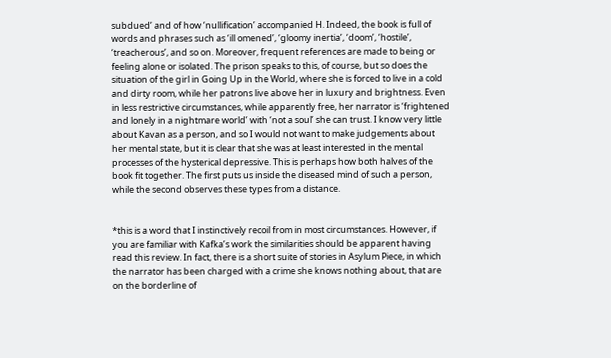subdued’ and of how ‘nullification’ accompanied H. Indeed, the book is full of words and phrases such as ‘ill omened’, ‘gloomy inertia’, ‘doom’, ‘hostile’, ‘treacherous’, and so on. Moreover, frequent references are made to being or feeling alone or isolated. The prison speaks to this, of course, but so does the situation of the girl in Going Up in the World, where she is forced to live in a cold and dirty room, while her patrons live above her in luxury and brightness. Even in less restrictive circumstances, while apparently free, her narrator is ‘frightened and lonely in a nightmare world’ with ‘not a soul’ she can trust. I know very little about Kavan as a person, and so I would not want to make judgements about her mental state, but it is clear that she was at least interested in the mental processes of the hysterical depressive. This is perhaps how both halves of the book fit together. The first puts us inside the diseased mind of such a person, while the second observes these types from a distance.


*this is a word that I instinctively recoil from in most circumstances. However, if you are familiar with Kafka’s work the similarities should be apparent having read this review. In fact, there is a short suite of stories in Asylum Piece, in which the narrator has been charged with a crime she knows nothing about, that are on the borderline of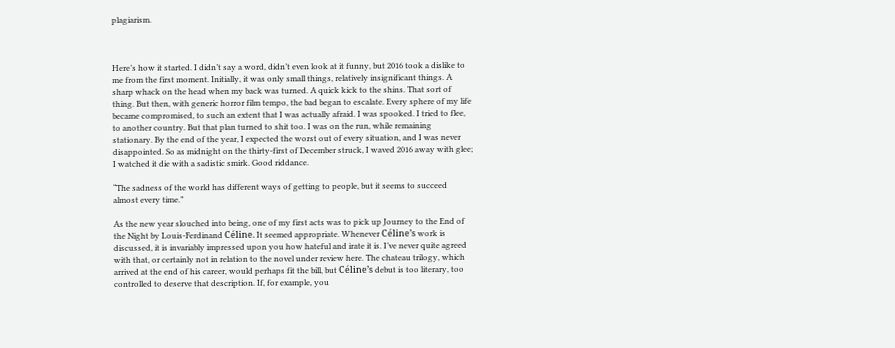plagiarism.



Here’s how it started. I didn’t say a word, didn’t even look at it funny, but 2016 took a dislike to me from the first moment. Initially, it was only small things, relatively insignificant things. A sharp whack on the head when my back was turned. A quick kick to the shins. That sort of thing. But then, with generic horror film tempo, the bad began to escalate. Every sphere of my life became compromised, to such an extent that I was actually afraid. I was spooked. I tried to flee, to another country. But that plan turned to shit too. I was on the run, while remaining stationary. By the end of the year, I expected the worst out of every situation, and I was never disappointed. So as midnight on the thirty-first of December struck, I waved 2016 away with glee; I watched it die with a sadistic smirk. Good riddance.

“The sadness of the world has different ways of getting to people, but it seems to succeed almost every time.”

As the new year slouched into being, one of my first acts was to pick up Journey to the End of the Night by Louis-Ferdinand Céline. It seemed appropriate. Whenever Céline’s work is discussed, it is invariably impressed upon you how hateful and irate it is. I’ve never quite agreed with that, or certainly not in relation to the novel under review here. The chateau trilogy, which arrived at the end of his career, would perhaps fit the bill, but Céline’s debut is too literary, too controlled to deserve that description. If, for example, you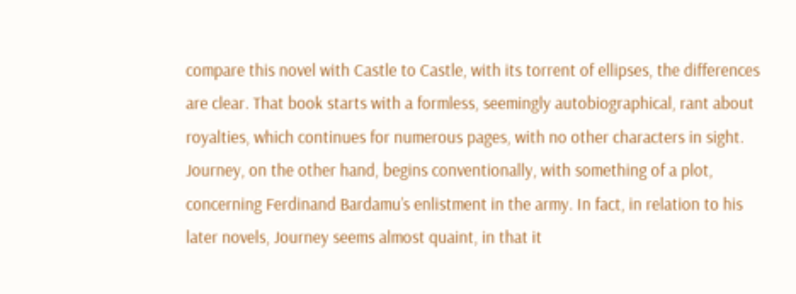compare this novel with Castle to Castle, with its torrent of ellipses, the differences are clear. That book starts with a formless, seemingly autobiographical, rant about royalties, which continues for numerous pages, with no other characters in sight. Journey, on the other hand, begins conventionally, with something of a plot, concerning Ferdinand Bardamu’s enlistment in the army. In fact, in relation to his later novels, Journey seems almost quaint, in that it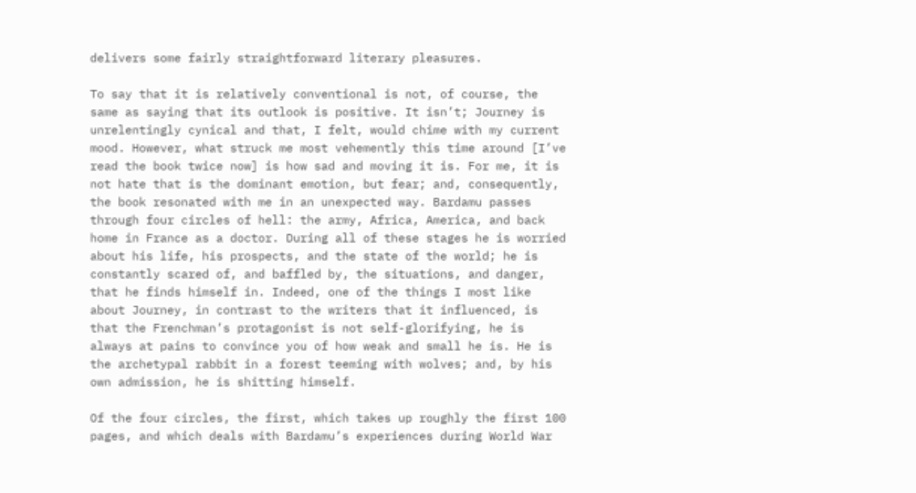delivers some fairly straightforward literary pleasures.

To say that it is relatively conventional is not, of course, the same as saying that its outlook is positive. It isn’t; Journey is unrelentingly cynical and that, I felt, would chime with my current mood. However, what struck me most vehemently this time around [I’ve read the book twice now] is how sad and moving it is. For me, it is not hate that is the dominant emotion, but fear; and, consequently, the book resonated with me in an unexpected way. Bardamu passes through four circles of hell: the army, Africa, America, and back home in France as a doctor. During all of these stages he is worried about his life, his prospects, and the state of the world; he is constantly scared of, and baffled by, the situations, and danger, that he finds himself in. Indeed, one of the things I most like about Journey, in contrast to the writers that it influenced, is that the Frenchman’s protagonist is not self-glorifying, he is always at pains to convince you of how weak and small he is. He is the archetypal rabbit in a forest teeming with wolves; and, by his own admission, he is shitting himself.

Of the four circles, the first, which takes up roughly the first 100 pages, and which deals with Bardamu’s experiences during World War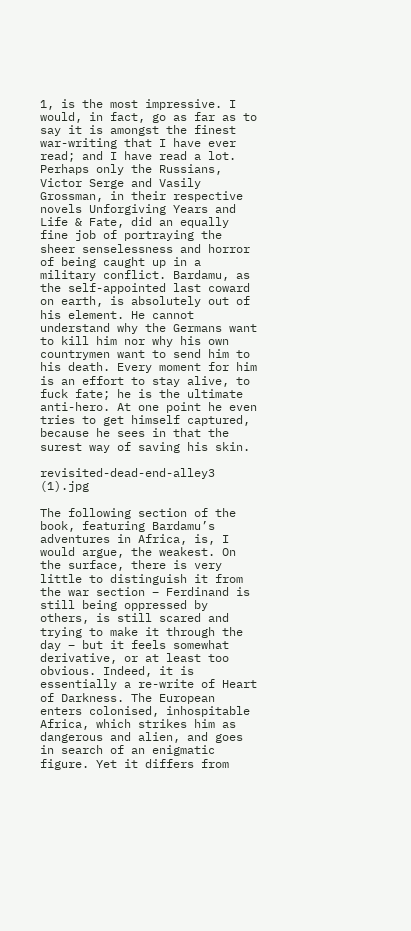1, is the most impressive. I would, in fact, go as far as to say it is amongst the finest war-writing that I have ever read; and I have read a lot. Perhaps only the Russians, Victor Serge and Vasily Grossman, in their respective novels Unforgiving Years and Life & Fate, did an equally fine job of portraying the sheer senselessness and horror of being caught up in a military conflict. Bardamu, as the self-appointed last coward on earth, is absolutely out of his element. He cannot understand why the Germans want to kill him nor why his own countrymen want to send him to his death. Every moment for him is an effort to stay alive, to fuck fate; he is the ultimate anti-hero. At one point he even tries to get himself captured, because he sees in that the surest way of saving his skin.

revisited-dead-end-alley3 (1).jpg

The following section of the book, featuring Bardamu’s adventures in Africa, is, I would argue, the weakest. On the surface, there is very little to distinguish it from the war section – Ferdinand is still being oppressed by others, is still scared and trying to make it through the day – but it feels somewhat derivative, or at least too obvious. Indeed, it is essentially a re-write of Heart of Darkness. The European enters colonised, inhospitable Africa, which strikes him as dangerous and alien, and goes in search of an enigmatic figure. Yet it differs from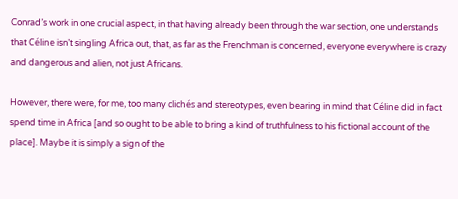Conrad’s work in one crucial aspect, in that having already been through the war section, one understands that Céline isn’t singling Africa out, that, as far as the Frenchman is concerned, everyone everywhere is crazy and dangerous and alien, not just Africans.

However, there were, for me, too many clichés and stereotypes, even bearing in mind that Céline did in fact spend time in Africa [and so ought to be able to bring a kind of truthfulness to his fictional account of the place]. Maybe it is simply a sign of the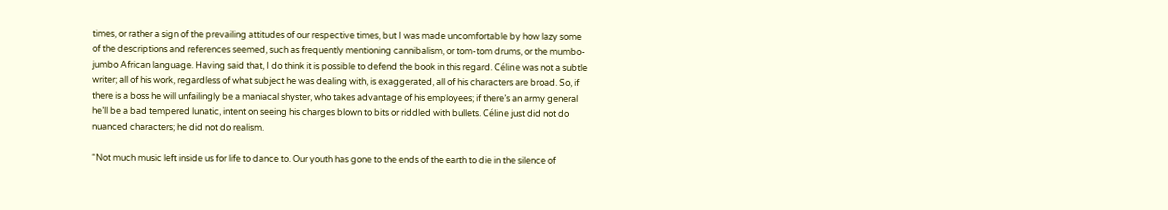times, or rather a sign of the prevailing attitudes of our respective times, but I was made uncomfortable by how lazy some of the descriptions and references seemed, such as frequently mentioning cannibalism, or tom-tom drums, or the mumbo-jumbo African language. Having said that, I do think it is possible to defend the book in this regard. Céline was not a subtle writer; all of his work, regardless of what subject he was dealing with, is exaggerated, all of his characters are broad. So, if there is a boss he will unfailingly be a maniacal shyster, who takes advantage of his employees; if there’s an army general he’ll be a bad tempered lunatic, intent on seeing his charges blown to bits or riddled with bullets. Céline just did not do nuanced characters; he did not do realism.

“Not much music left inside us for life to dance to. Our youth has gone to the ends of the earth to die in the silence of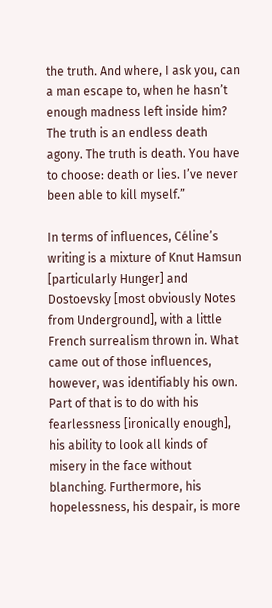the truth. And where, I ask you, can a man escape to, when he hasn’t enough madness left inside him? The truth is an endless death agony. The truth is death. You have to choose: death or lies. I’ve never been able to kill myself.”

In terms of influences, Céline’s writing is a mixture of Knut Hamsun [particularly Hunger] and Dostoevsky [most obviously Notes from Underground], with a little French surrealism thrown in. What came out of those influences, however, was identifiably his own. Part of that is to do with his fearlessness [ironically enough], his ability to look all kinds of misery in the face without blanching. Furthermore, his hopelessness, his despair, is more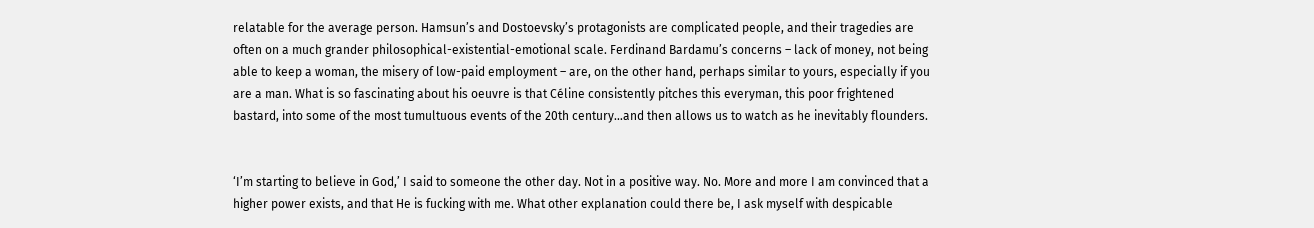relatable for the average person. Hamsun’s and Dostoevsky’s protagonists are complicated people, and their tragedies are often on a much grander philosophical-existential-emotional scale. Ferdinand Bardamu’s concerns – lack of money, not being able to keep a woman, the misery of low-paid employment – are, on the other hand, perhaps similar to yours, especially if you are a man. What is so fascinating about his oeuvre is that Céline consistently pitches this everyman, this poor frightened bastard, into some of the most tumultuous events of the 20th century…and then allows us to watch as he inevitably flounders.


‘I’m starting to believe in God,’ I said to someone the other day. Not in a positive way. No. More and more I am convinced that a higher power exists, and that He is fucking with me. What other explanation could there be, I ask myself with despicable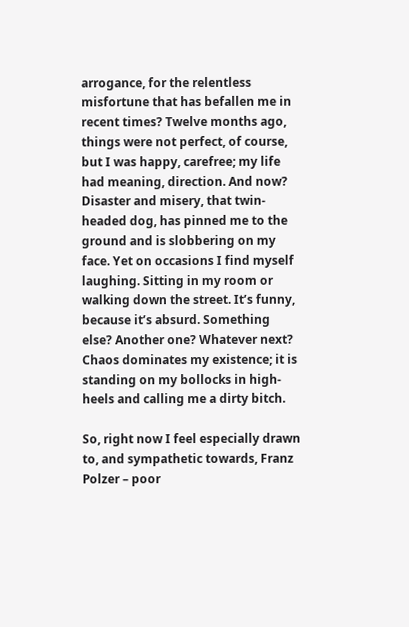arrogance, for the relentless misfortune that has befallen me in recent times? Twelve months ago, things were not perfect, of course, but I was happy, carefree; my life had meaning, direction. And now? Disaster and misery, that twin-headed dog, has pinned me to the ground and is slobbering on my face. Yet on occasions I find myself laughing. Sitting in my room or walking down the street. It’s funny, because it’s absurd. Something else? Another one? Whatever next? Chaos dominates my existence; it is standing on my bollocks in high-heels and calling me a dirty bitch.

So, right now I feel especially drawn to, and sympathetic towards, Franz Polzer – poor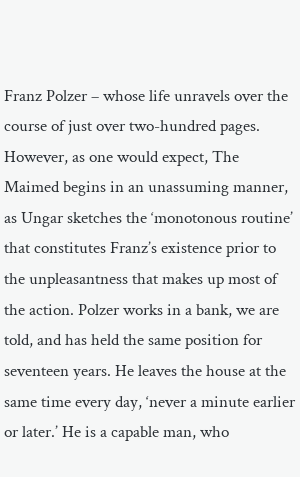Franz Polzer – whose life unravels over the course of just over two-hundred pages. However, as one would expect, The Maimed begins in an unassuming manner, as Ungar sketches the ‘monotonous routine’ that constitutes Franz’s existence prior to the unpleasantness that makes up most of the action. Polzer works in a bank, we are told, and has held the same position for seventeen years. He leaves the house at the same time every day, ‘never a minute earlier or later.’ He is a capable man, who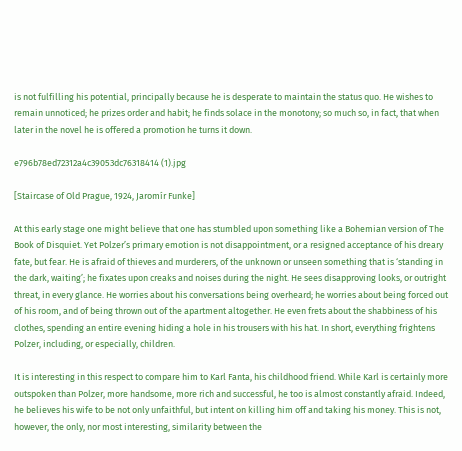is not fulfilling his potential, principally because he is desperate to maintain the status quo. He wishes to remain unnoticed; he prizes order and habit; he finds solace in the monotony; so much so, in fact, that when later in the novel he is offered a promotion he turns it down.

e796b78ed72312a4c39053dc76318414 (1).jpg

[Staircase of Old Prague, 1924, Jaromír Funke]

At this early stage one might believe that one has stumbled upon something like a Bohemian version of The Book of Disquiet. Yet Polzer’s primary emotion is not disappointment, or a resigned acceptance of his dreary fate, but fear. He is afraid of thieves and murderers, of the unknown or unseen something that is ‘standing in the dark, waiting’; he fixates upon creaks and noises during the night. He sees disapproving looks, or outright threat, in every glance. He worries about his conversations being overheard; he worries about being forced out of his room, and of being thrown out of the apartment altogether. He even frets about the shabbiness of his clothes, spending an entire evening hiding a hole in his trousers with his hat. In short, everything frightens Polzer, including, or especially, children.

It is interesting in this respect to compare him to Karl Fanta, his childhood friend. While Karl is certainly more outspoken than Polzer, more handsome, more rich and successful, he too is almost constantly afraid. Indeed, he believes his wife to be not only unfaithful, but intent on killing him off and taking his money. This is not, however, the only, nor most interesting, similarity between the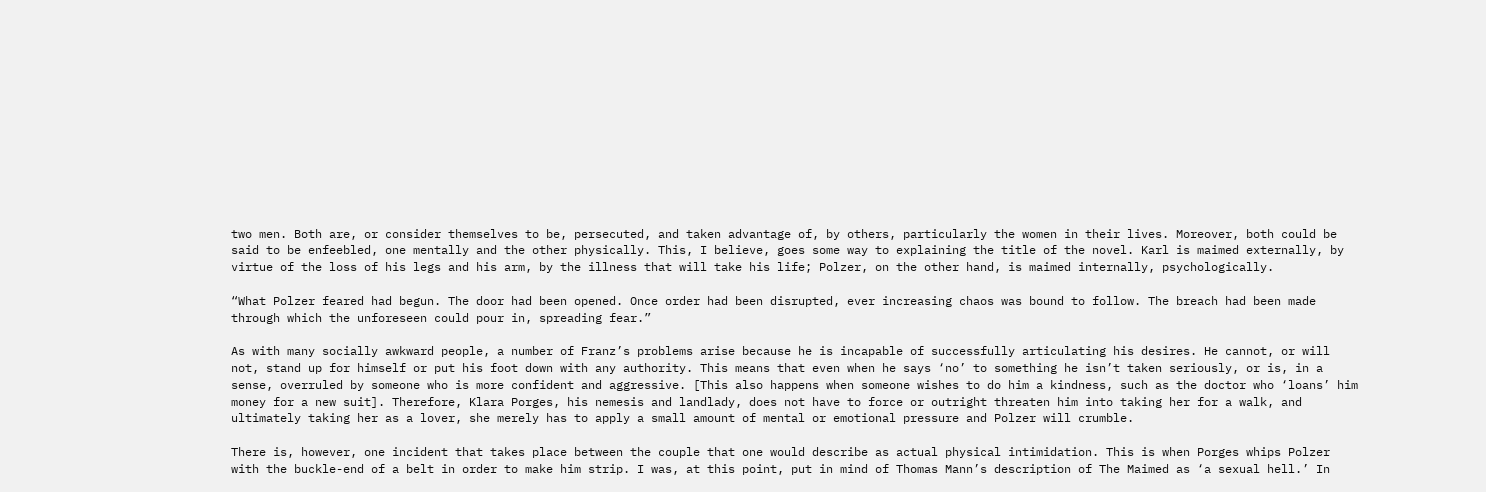two men. Both are, or consider themselves to be, persecuted, and taken advantage of, by others, particularly the women in their lives. Moreover, both could be said to be enfeebled, one mentally and the other physically. This, I believe, goes some way to explaining the title of the novel. Karl is maimed externally, by virtue of the loss of his legs and his arm, by the illness that will take his life; Polzer, on the other hand, is maimed internally, psychologically.

“What Polzer feared had begun. The door had been opened. Once order had been disrupted, ever increasing chaos was bound to follow. The breach had been made through which the unforeseen could pour in, spreading fear.”

As with many socially awkward people, a number of Franz’s problems arise because he is incapable of successfully articulating his desires. He cannot, or will not, stand up for himself or put his foot down with any authority. This means that even when he says ‘no’ to something he isn’t taken seriously, or is, in a sense, overruled by someone who is more confident and aggressive. [This also happens when someone wishes to do him a kindness, such as the doctor who ‘loans’ him money for a new suit]. Therefore, Klara Porges, his nemesis and landlady, does not have to force or outright threaten him into taking her for a walk, and ultimately taking her as a lover, she merely has to apply a small amount of mental or emotional pressure and Polzer will crumble.

There is, however, one incident that takes place between the couple that one would describe as actual physical intimidation. This is when Porges whips Polzer with the buckle-end of a belt in order to make him strip. I was, at this point, put in mind of Thomas Mann’s description of The Maimed as ‘a sexual hell.’ In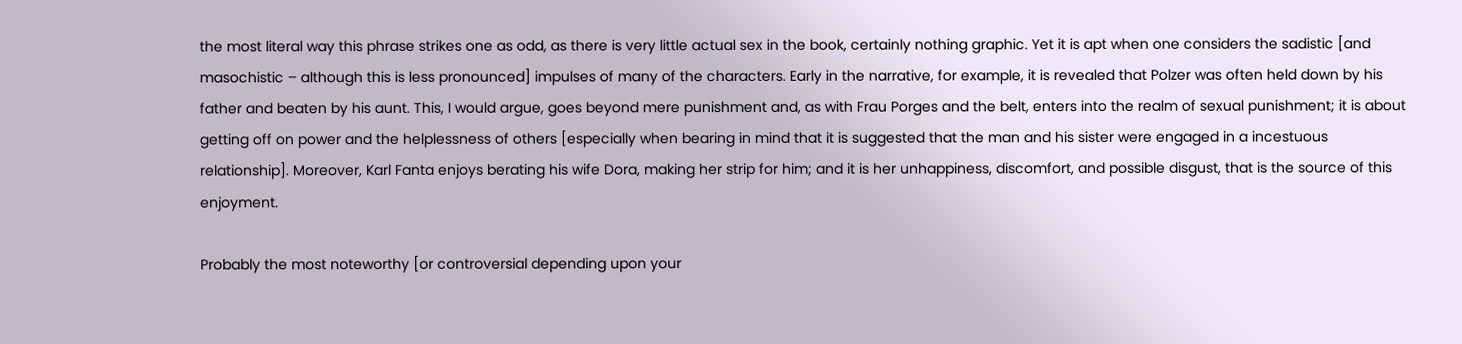the most literal way this phrase strikes one as odd, as there is very little actual sex in the book, certainly nothing graphic. Yet it is apt when one considers the sadistic [and masochistic – although this is less pronounced] impulses of many of the characters. Early in the narrative, for example, it is revealed that Polzer was often held down by his father and beaten by his aunt. This, I would argue, goes beyond mere punishment and, as with Frau Porges and the belt, enters into the realm of sexual punishment; it is about getting off on power and the helplessness of others [especially when bearing in mind that it is suggested that the man and his sister were engaged in a incestuous relationship]. Moreover, Karl Fanta enjoys berating his wife Dora, making her strip for him; and it is her unhappiness, discomfort, and possible disgust, that is the source of this enjoyment.

Probably the most noteworthy [or controversial depending upon your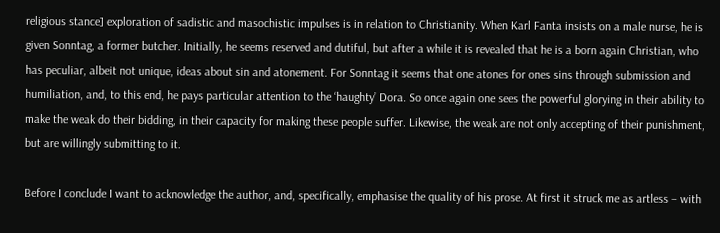religious stance] exploration of sadistic and masochistic impulses is in relation to Christianity. When Karl Fanta insists on a male nurse, he is given Sonntag, a former butcher. Initially, he seems reserved and dutiful, but after a while it is revealed that he is a born again Christian, who has peculiar, albeit not unique, ideas about sin and atonement. For Sonntag it seems that one atones for ones sins through submission and humiliation, and, to this end, he pays particular attention to the ‘haughty’ Dora. So once again one sees the powerful glorying in their ability to make the weak do their bidding, in their capacity for making these people suffer. Likewise, the weak are not only accepting of their punishment, but are willingly submitting to it.

Before I conclude I want to acknowledge the author, and, specifically, emphasise the quality of his prose. At first it struck me as artless – with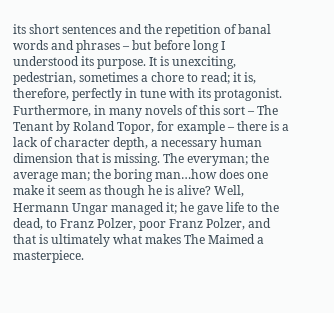its short sentences and the repetition of banal words and phrases – but before long I understood its purpose. It is unexciting, pedestrian, sometimes a chore to read; it is, therefore, perfectly in tune with its protagonist. Furthermore, in many novels of this sort – The Tenant by Roland Topor, for example – there is a lack of character depth, a necessary human dimension that is missing. The everyman; the average man; the boring man…how does one make it seem as though he is alive? Well, Hermann Ungar managed it; he gave life to the dead, to Franz Polzer, poor Franz Polzer, and that is ultimately what makes The Maimed a masterpiece.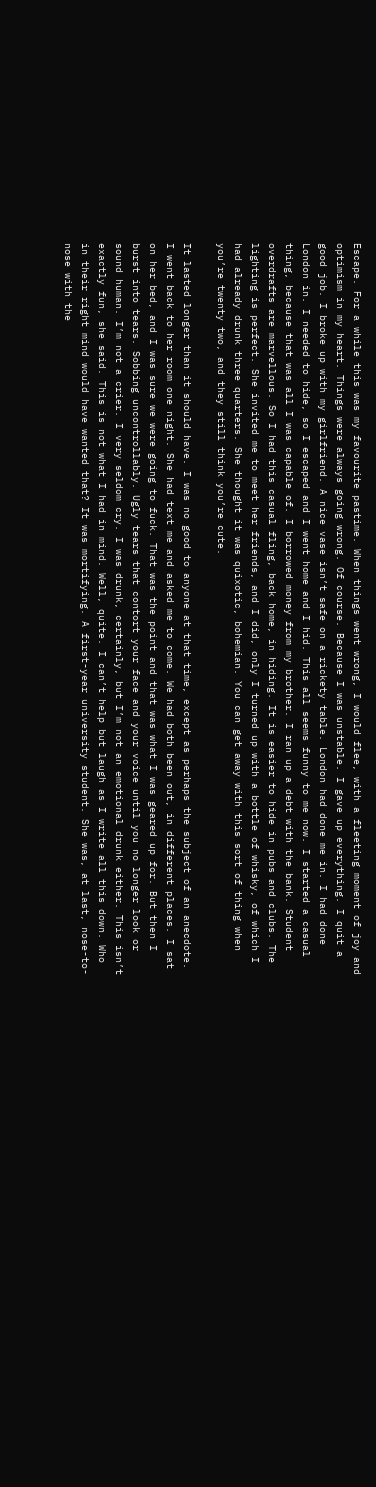Escape. For a while this was my favourite pastime. When things went wrong, I would flee, with a fleeting moment of joy and optimism in my heart. Things were always going wrong. Of course. Because I was unstable. I gave up everything. I quit a good job. I broke up with my girlfriend. A nice vase isn’t safe on a rickety table. London had done me in. I had done London in. I needed to hide, so I escaped and I went home and I hid. This all seems funny to me now. I started a casual thing, because that was all I was capable of. I borrowed money from my brother. I ran up a debt with the bank. Student overdrafts are marvellous. So I had this casual fling, back home, in hiding. It is easier to hide in pubs and clubs. The lighting is perfect. She invited me to meet her friends, and I did, only I turned up with a bottle of whisky, of which I had already drunk three quarters. She thought it was quixotic, bohemian. You can get away with this sort of thing when you’re twenty two, and they still think you’re cute.

It lasted longer than it should have. I was no good to anyone at that time, except as perhaps the subject of an anecdote. I went back to her room one night. She had text me and asked me to come. We had both been out, in different places. I sat on her bed, and I was sure we were going to fuck. That was the point and that was what I was geared up for. But then I burst into tears. Sobbing uncontrollably. Ugly tears that contort your face and your voice until you no longer look or sound human. I’m not a crier. I very seldom cry. I was drunk, certainly, but I’m not an emotional drunk either. This isn’t exactly fun, she said. This is not what I had in mind. Well, quite. I can’t help but laugh as I write all this down. Who in their right mind would have wanted that? It was mortifying. A first-year university student. She was, at last, nose-to-nose with the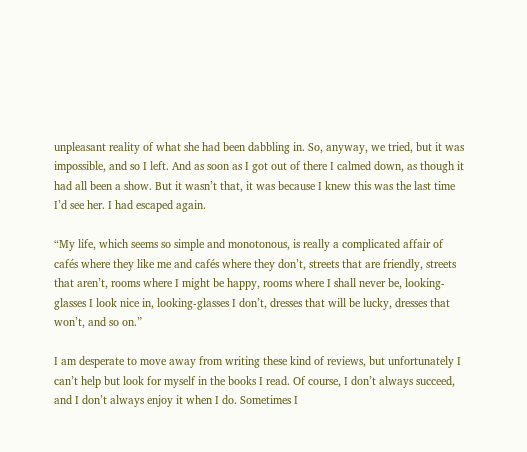unpleasant reality of what she had been dabbling in. So, anyway, we tried, but it was impossible, and so I left. And as soon as I got out of there I calmed down, as though it had all been a show. But it wasn’t that, it was because I knew this was the last time I’d see her. I had escaped again.

“My life, which seems so simple and monotonous, is really a complicated affair of cafés where they like me and cafés where they don’t, streets that are friendly, streets that aren’t, rooms where I might be happy, rooms where I shall never be, looking-glasses I look nice in, looking-glasses I don’t, dresses that will be lucky, dresses that won’t, and so on.”

I am desperate to move away from writing these kind of reviews, but unfortunately I can’t help but look for myself in the books I read. Of course, I don’t always succeed, and I don’t always enjoy it when I do. Sometimes I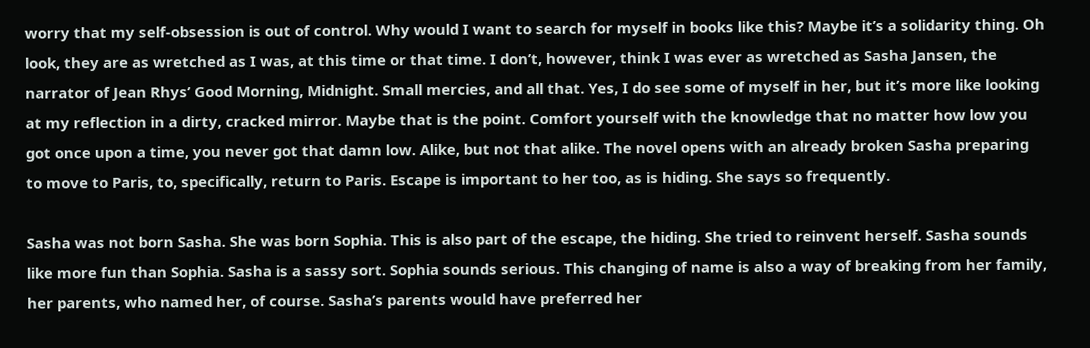worry that my self-obsession is out of control. Why would I want to search for myself in books like this? Maybe it’s a solidarity thing. Oh look, they are as wretched as I was, at this time or that time. I don’t, however, think I was ever as wretched as Sasha Jansen, the narrator of Jean Rhys’ Good Morning, Midnight. Small mercies, and all that. Yes, I do see some of myself in her, but it’s more like looking at my reflection in a dirty, cracked mirror. Maybe that is the point. Comfort yourself with the knowledge that no matter how low you got once upon a time, you never got that damn low. Alike, but not that alike. The novel opens with an already broken Sasha preparing to move to Paris, to, specifically, return to Paris. Escape is important to her too, as is hiding. She says so frequently.

Sasha was not born Sasha. She was born Sophia. This is also part of the escape, the hiding. She tried to reinvent herself. Sasha sounds like more fun than Sophia. Sasha is a sassy sort. Sophia sounds serious. This changing of name is also a way of breaking from her family, her parents, who named her, of course. Sasha’s parents would have preferred her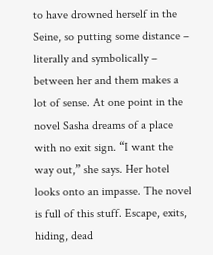to have drowned herself in the Seine, so putting some distance – literally and symbolically – between her and them makes a lot of sense. At one point in the novel Sasha dreams of a place with no exit sign. “I want the way out,” she says. Her hotel looks onto an impasse. The novel is full of this stuff. Escape, exits, hiding, dead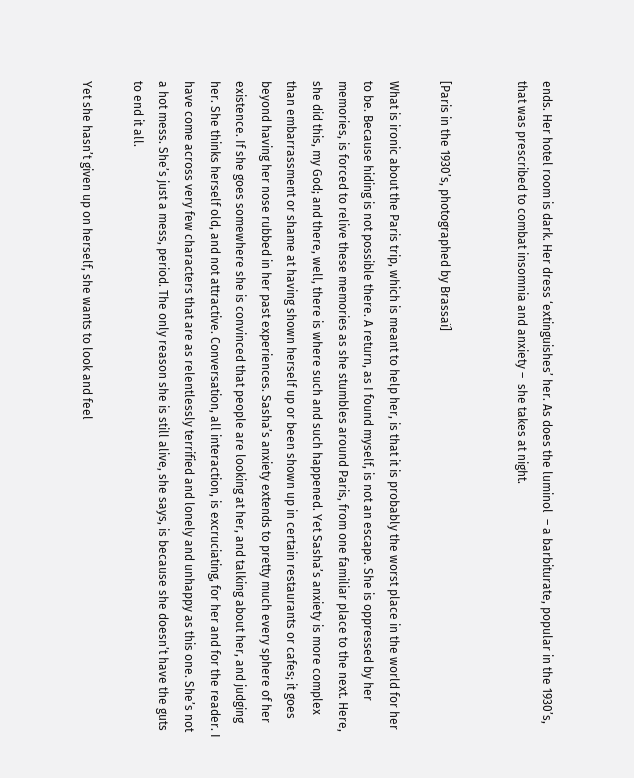ends. Her hotel room is dark. Her dress ‘extinguishes’ her. As does the luminol  – a barbiturate, popular in the 1930’s, that was prescribed to combat insomnia and anxiety –  she takes at night.


[Paris in the 1930’s, photographed by Brassaï]

What is ironic about the Paris trip, which is meant to help her, is that it is probably the worst place in the world for her to be. Because hiding is not possible there. A return, as I found myself, is not an escape. She is oppressed by her memories, is forced to relive these memories as she stumbles around Paris, from one familiar place to the next. Here, she did this, my God; and there, well, there is where such and such happened. Yet Sasha’s anxiety is more complex than embarrassment or shame at having shown herself up or been shown up in certain restaurants or cafes; it goes beyond having her nose rubbed in her past experiences. Sasha’s anxiety extends to pretty much every sphere of her existence. If she goes somewhere she is convinced that people are looking at her, and talking about her, and judging her. She thinks herself old, and not attractive. Conversation, all interaction, is excruciating, for her and for the reader. I have come across very few characters that are as relentlessly terrified and lonely and unhappy as this one. She’s not a hot mess. She’s just a mess, period. The only reason she is still alive, she says, is because she doesn’t have the guts to end it all.

Yet she hasn’t given up on herself, she wants to look and feel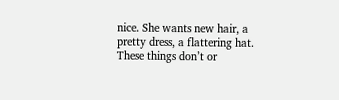nice. She wants new hair, a pretty dress, a flattering hat. These things don’t or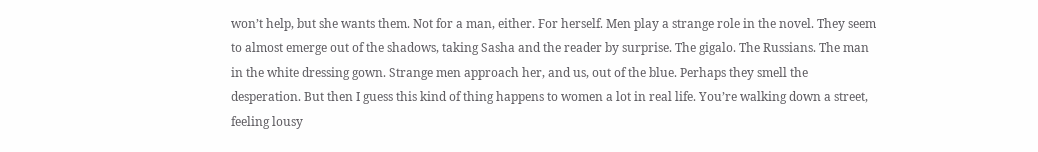won’t help, but she wants them. Not for a man, either. For herself. Men play a strange role in the novel. They seem to almost emerge out of the shadows, taking Sasha and the reader by surprise. The gigalo. The Russians. The man in the white dressing gown. Strange men approach her, and us, out of the blue. Perhaps they smell the desperation. But then I guess this kind of thing happens to women a lot in real life. You’re walking down a street, feeling lousy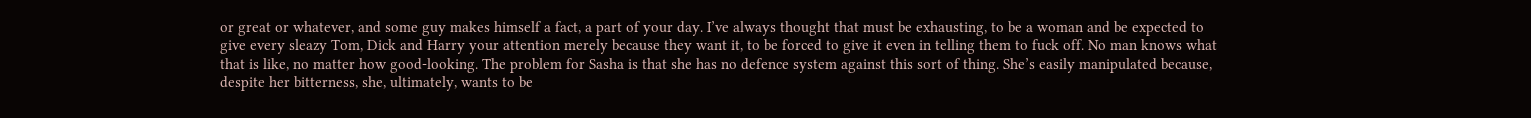or great or whatever, and some guy makes himself a fact, a part of your day. I’ve always thought that must be exhausting, to be a woman and be expected to give every sleazy Tom, Dick and Harry your attention merely because they want it, to be forced to give it even in telling them to fuck off. No man knows what that is like, no matter how good-looking. The problem for Sasha is that she has no defence system against this sort of thing. She’s easily manipulated because, despite her bitterness, she, ultimately, wants to be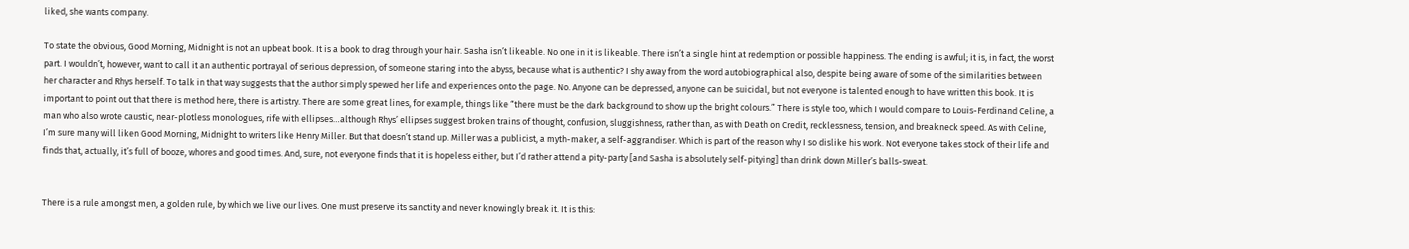liked, she wants company.

To state the obvious, Good Morning, Midnight is not an upbeat book. It is a book to drag through your hair. Sasha isn’t likeable. No one in it is likeable. There isn’t a single hint at redemption or possible happiness. The ending is awful; it is, in fact, the worst part. I wouldn’t, however, want to call it an authentic portrayal of serious depression, of someone staring into the abyss, because what is authentic? I shy away from the word autobiographical also, despite being aware of some of the similarities between her character and Rhys herself. To talk in that way suggests that the author simply spewed her life and experiences onto the page. No. Anyone can be depressed, anyone can be suicidal, but not everyone is talented enough to have written this book. It is important to point out that there is method here, there is artistry. There are some great lines, for example, things like “there must be the dark background to show up the bright colours.” There is style too, which I would compare to Louis-Ferdinand Celine, a man who also wrote caustic, near-plotless monologues, rife with ellipses…although Rhys’ ellipses suggest broken trains of thought, confusion, sluggishness, rather than, as with Death on Credit, recklessness, tension, and breakneck speed. As with Celine, I’m sure many will liken Good Morning, Midnight to writers like Henry Miller. But that doesn’t stand up. Miller was a publicist, a myth-maker, a self-aggrandiser. Which is part of the reason why I so dislike his work. Not everyone takes stock of their life and finds that, actually, it’s full of booze, whores and good times. And, sure, not everyone finds that it is hopeless either, but I’d rather attend a pity-party [and Sasha is absolutely self-pitying] than drink down Miller’s balls-sweat.


There is a rule amongst men, a golden rule, by which we live our lives. One must preserve its sanctity and never knowingly break it. It is this: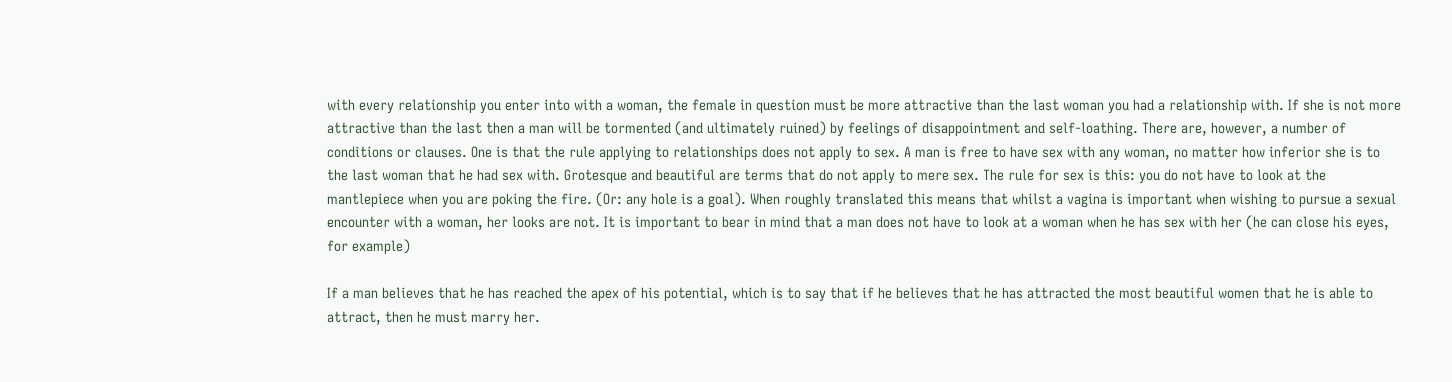with every relationship you enter into with a woman, the female in question must be more attractive than the last woman you had a relationship with. If she is not more attractive than the last then a man will be tormented (and ultimately ruined) by feelings of disappointment and self-loathing. There are, however, a number of conditions or clauses. One is that the rule applying to relationships does not apply to sex. A man is free to have sex with any woman, no matter how inferior she is to the last woman that he had sex with. Grotesque and beautiful are terms that do not apply to mere sex. The rule for sex is this: you do not have to look at the mantlepiece when you are poking the fire. (Or: any hole is a goal). When roughly translated this means that whilst a vagina is important when wishing to pursue a sexual encounter with a woman, her looks are not. It is important to bear in mind that a man does not have to look at a woman when he has sex with her (he can close his eyes, for example)

If a man believes that he has reached the apex of his potential, which is to say that if he believes that he has attracted the most beautiful women that he is able to attract, then he must marry her.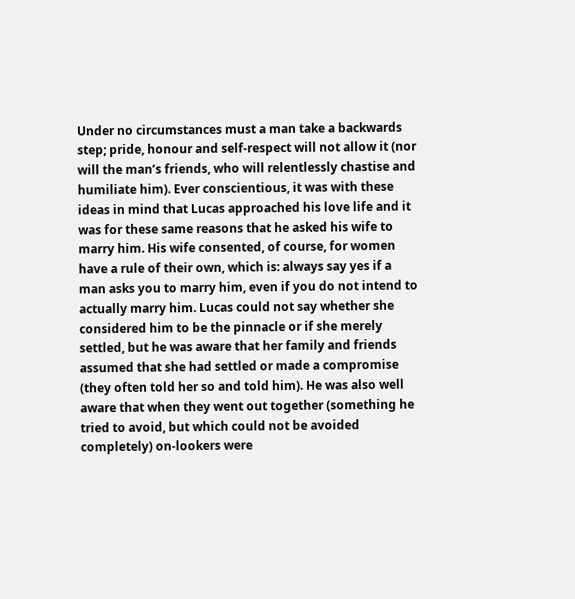Under no circumstances must a man take a backwards step; pride, honour and self-respect will not allow it (nor will the man’s friends, who will relentlessly chastise and humiliate him). Ever conscientious, it was with these ideas in mind that Lucas approached his love life and it was for these same reasons that he asked his wife to marry him. His wife consented, of course, for women have a rule of their own, which is: always say yes if a man asks you to marry him, even if you do not intend to actually marry him. Lucas could not say whether she considered him to be the pinnacle or if she merely settled, but he was aware that her family and friends assumed that she had settled or made a compromise (they often told her so and told him). He was also well aware that when they went out together (something he tried to avoid, but which could not be avoided completely) on-lookers were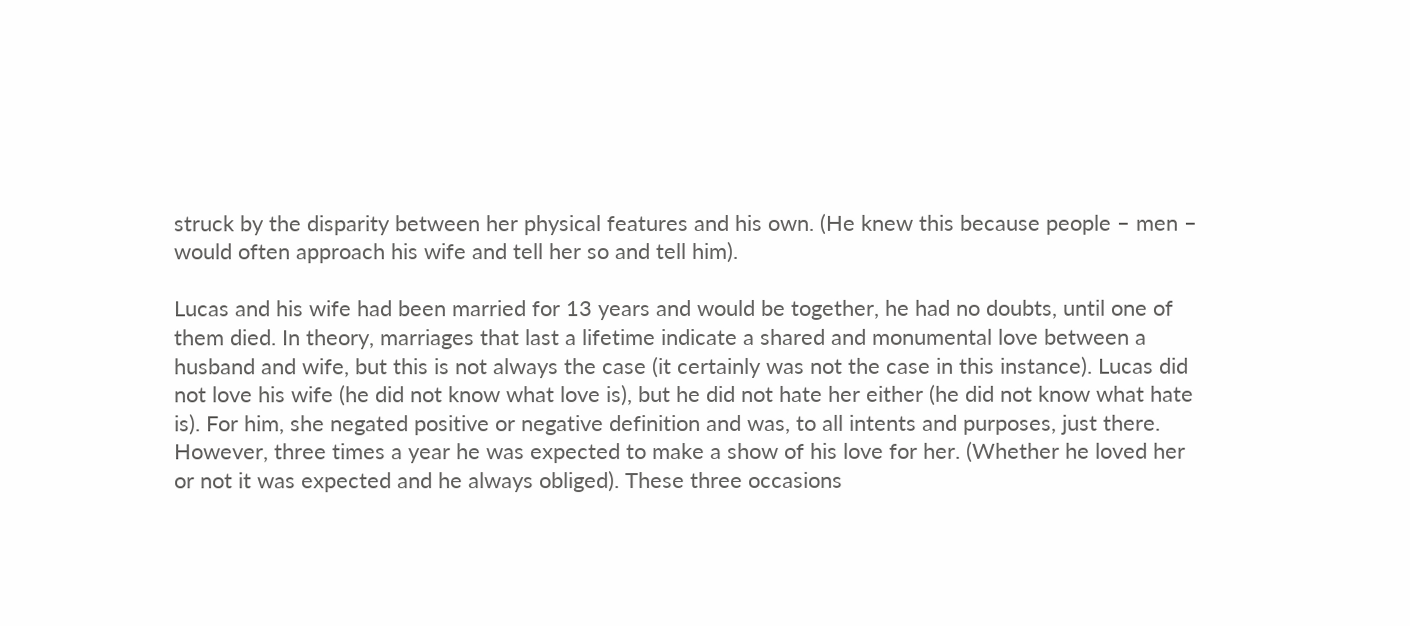struck by the disparity between her physical features and his own. (He knew this because people – men – would often approach his wife and tell her so and tell him).

Lucas and his wife had been married for 13 years and would be together, he had no doubts, until one of them died. In theory, marriages that last a lifetime indicate a shared and monumental love between a husband and wife, but this is not always the case (it certainly was not the case in this instance). Lucas did not love his wife (he did not know what love is), but he did not hate her either (he did not know what hate is). For him, she negated positive or negative definition and was, to all intents and purposes, just there. However, three times a year he was expected to make a show of his love for her. (Whether he loved her or not it was expected and he always obliged). These three occasions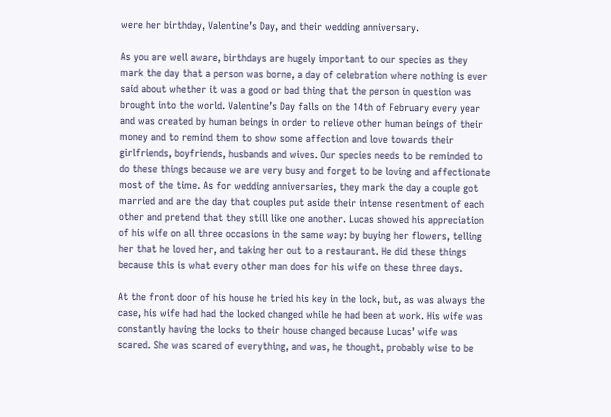were her birthday, Valentine’s Day, and their wedding anniversary.

As you are well aware, birthdays are hugely important to our species as they mark the day that a person was borne, a day of celebration where nothing is ever said about whether it was a good or bad thing that the person in question was brought into the world. Valentine’s Day falls on the 14th of February every year and was created by human beings in order to relieve other human beings of their money and to remind them to show some affection and love towards their girlfriends, boyfriends, husbands and wives. Our species needs to be reminded to do these things because we are very busy and forget to be loving and affectionate most of the time. As for wedding anniversaries, they mark the day a couple got married and are the day that couples put aside their intense resentment of each other and pretend that they still like one another. Lucas showed his appreciation of his wife on all three occasions in the same way: by buying her flowers, telling her that he loved her, and taking her out to a restaurant. He did these things because this is what every other man does for his wife on these three days.

At the front door of his house he tried his key in the lock, but, as was always the case, his wife had had the locked changed while he had been at work. His wife was constantly having the locks to their house changed because Lucas’ wife was scared. She was scared of everything, and was, he thought, probably wise to be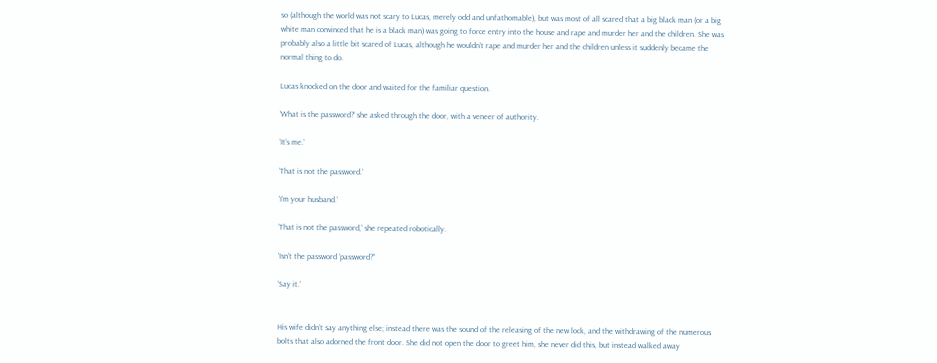so (although the world was not scary to Lucas, merely odd and unfathomable), but was most of all scared that a big black man (or a big white man convinced that he is a black man) was going to force entry into the house and rape and murder her and the children. She was probably also a little bit scared of Lucas, although he wouldn’t rape and murder her and the children unless it suddenly became the normal thing to do.

Lucas knocked on the door and waited for the familiar question.

‘What is the password?’ she asked through the door, with a veneer of authority.

‘It’s me.’

‘That is not the password.’

‘I’m your husband.’

‘That is not the password,’ she repeated robotically.

‘Isn’t the password ‘password?’’

‘Say it.’


His wife didn’t say anything else; instead there was the sound of the releasing of the new lock, and the withdrawing of the numerous bolts that also adorned the front door. She did not open the door to greet him, she never did this, but instead walked away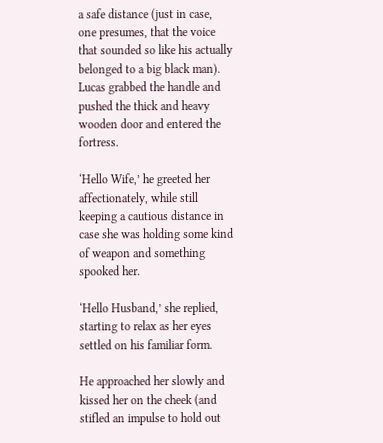a safe distance (just in case, one presumes, that the voice that sounded so like his actually belonged to a big black man). Lucas grabbed the handle and pushed the thick and heavy wooden door and entered the fortress.

‘Hello Wife,’ he greeted her affectionately, while still keeping a cautious distance in case she was holding some kind of weapon and something spooked her.

‘Hello Husband,’ she replied, starting to relax as her eyes settled on his familiar form.

He approached her slowly and kissed her on the cheek (and stifled an impulse to hold out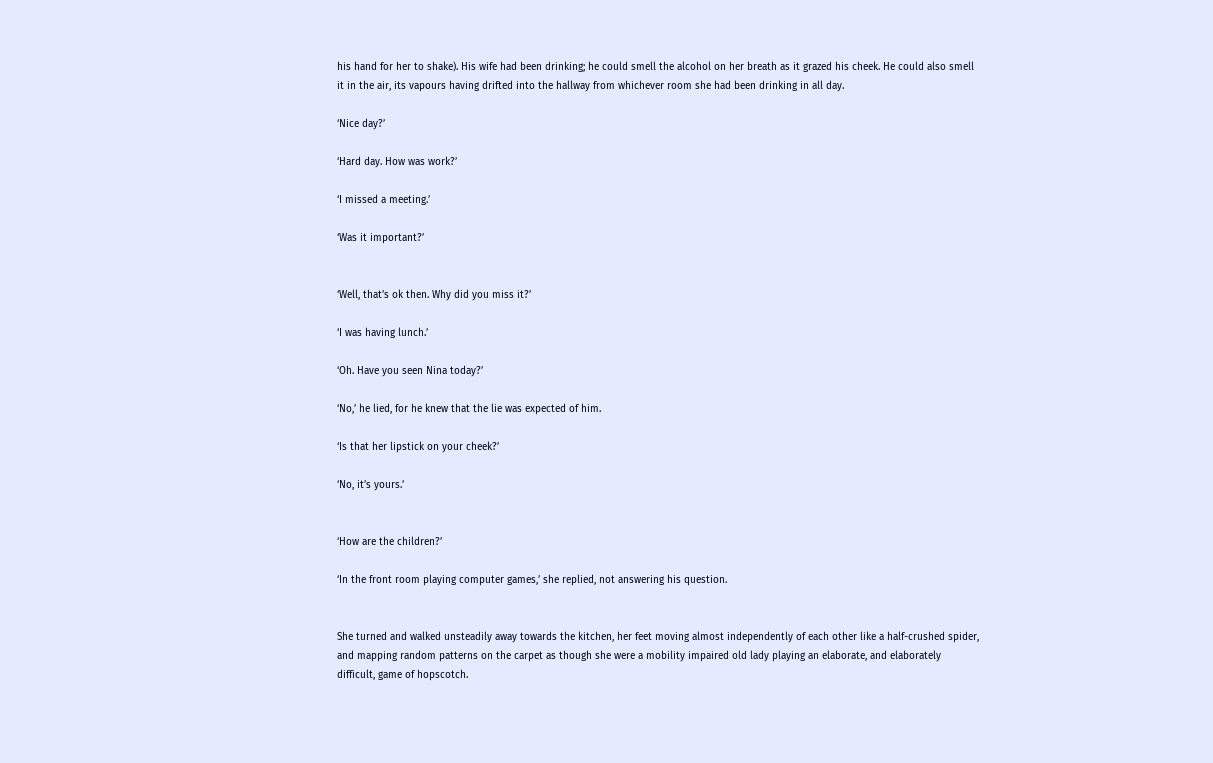his hand for her to shake). His wife had been drinking; he could smell the alcohol on her breath as it grazed his cheek. He could also smell it in the air, its vapours having drifted into the hallway from whichever room she had been drinking in all day.

‘Nice day?’

‘Hard day. How was work?’

‘I missed a meeting.’

‘Was it important?’


‘Well, that’s ok then. Why did you miss it?’

‘I was having lunch.’

‘Oh. Have you seen Nina today?’

‘No,’ he lied, for he knew that the lie was expected of him.

‘Is that her lipstick on your cheek?’

‘No, it’s yours.’


‘How are the children?’

‘In the front room playing computer games,’ she replied, not answering his question.


She turned and walked unsteadily away towards the kitchen, her feet moving almost independently of each other like a half-crushed spider, and mapping random patterns on the carpet as though she were a mobility impaired old lady playing an elaborate, and elaborately difficult, game of hopscotch.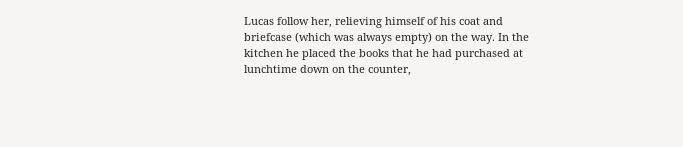Lucas follow her, relieving himself of his coat and briefcase (which was always empty) on the way. In the kitchen he placed the books that he had purchased at lunchtime down on the counter,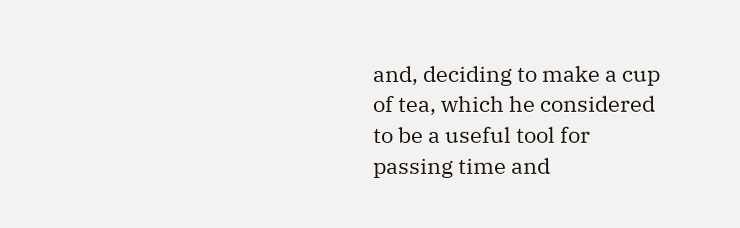and, deciding to make a cup of tea, which he considered to be a useful tool for passing time and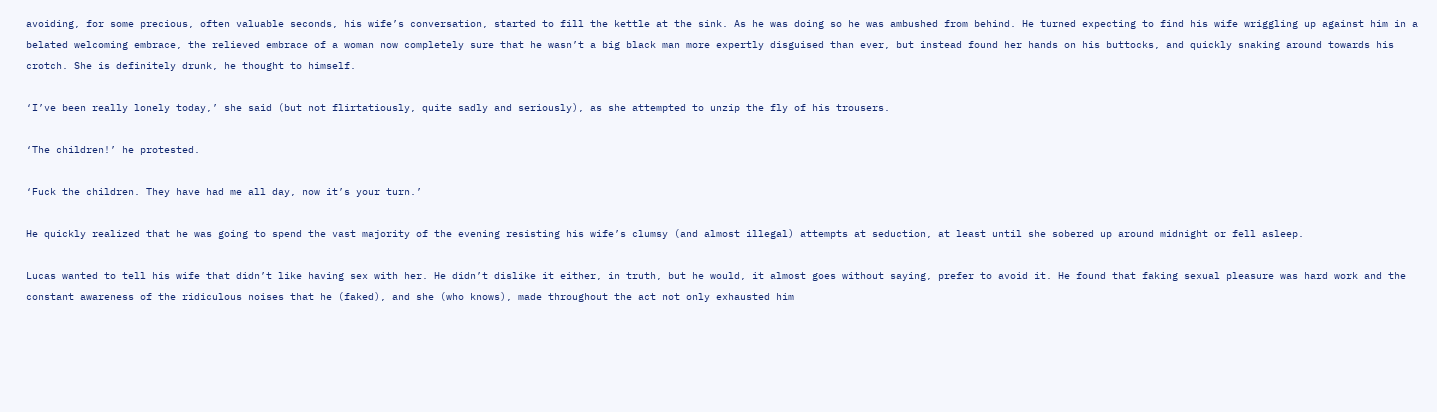avoiding, for some precious, often valuable seconds, his wife’s conversation, started to fill the kettle at the sink. As he was doing so he was ambushed from behind. He turned expecting to find his wife wriggling up against him in a belated welcoming embrace, the relieved embrace of a woman now completely sure that he wasn’t a big black man more expertly disguised than ever, but instead found her hands on his buttocks, and quickly snaking around towards his crotch. She is definitely drunk, he thought to himself.

‘I’ve been really lonely today,’ she said (but not flirtatiously, quite sadly and seriously), as she attempted to unzip the fly of his trousers.

‘The children!’ he protested.

‘Fuck the children. They have had me all day, now it’s your turn.’

He quickly realized that he was going to spend the vast majority of the evening resisting his wife’s clumsy (and almost illegal) attempts at seduction, at least until she sobered up around midnight or fell asleep.

Lucas wanted to tell his wife that didn’t like having sex with her. He didn’t dislike it either, in truth, but he would, it almost goes without saying, prefer to avoid it. He found that faking sexual pleasure was hard work and the constant awareness of the ridiculous noises that he (faked), and she (who knows), made throughout the act not only exhausted him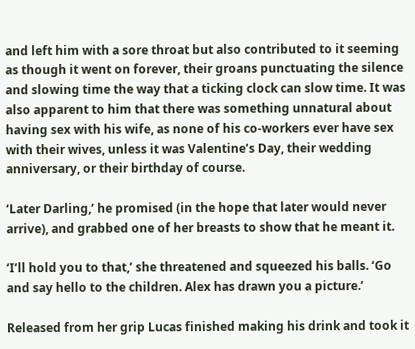and left him with a sore throat but also contributed to it seeming as though it went on forever, their groans punctuating the silence and slowing time the way that a ticking clock can slow time. It was also apparent to him that there was something unnatural about having sex with his wife, as none of his co-workers ever have sex with their wives, unless it was Valentine’s Day, their wedding anniversary, or their birthday of course.

‘Later Darling,’ he promised (in the hope that later would never arrive), and grabbed one of her breasts to show that he meant it.

‘I’ll hold you to that,’ she threatened and squeezed his balls. ‘Go and say hello to the children. Alex has drawn you a picture.’

Released from her grip Lucas finished making his drink and took it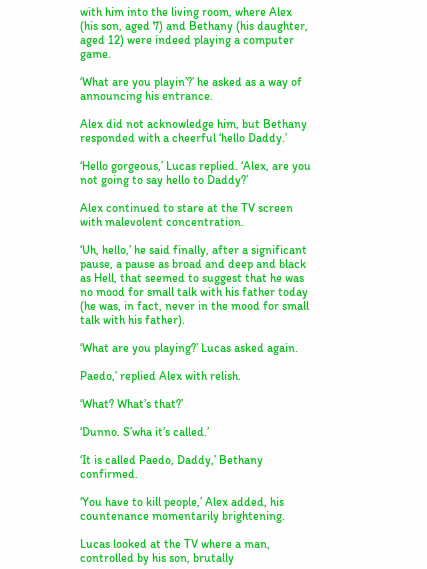with him into the living room, where Alex (his son, aged 7) and Bethany (his daughter, aged 12) were indeed playing a computer game.

‘What are you playin’?’ he asked as a way of announcing his entrance.

Alex did not acknowledge him, but Bethany responded with a cheerful ‘hello Daddy.’

‘Hello gorgeous,’ Lucas replied. ‘Alex, are you not going to say hello to Daddy?’

Alex continued to stare at the TV screen with malevolent concentration.

‘Uh, hello,’ he said finally, after a significant pause, a pause as broad and deep and black as Hell, that seemed to suggest that he was no mood for small talk with his father today (he was, in fact, never in the mood for small talk with his father).

‘What are you playing?’ Lucas asked again.

Paedo,’ replied Alex with relish.

‘What? What’s that?’

‘Dunno. S’wha it’s called.’

‘It is called Paedo, Daddy,’ Bethany confirmed.

‘You have to kill people,’ Alex added, his countenance momentarily brightening.

Lucas looked at the TV where a man, controlled by his son, brutally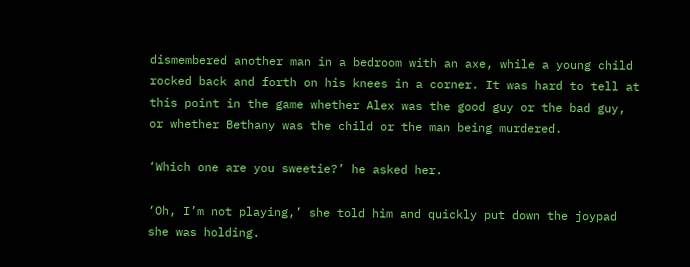dismembered another man in a bedroom with an axe, while a young child rocked back and forth on his knees in a corner. It was hard to tell at this point in the game whether Alex was the good guy or the bad guy, or whether Bethany was the child or the man being murdered.

‘Which one are you sweetie?’ he asked her.

‘Oh, I’m not playing,’ she told him and quickly put down the joypad she was holding.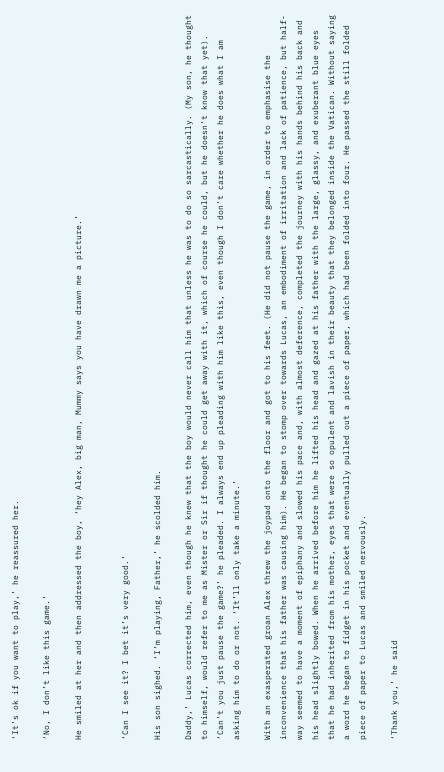‘It’s ok if you want to play,’ he reassured her.

‘No, I don’t like this game.’

He smiled at her and then addressed the boy, ‘hey Alex, big man, Mummy says you have drawn me a picture.’


‘Can I see it? I bet it’s very good.’

His son sighed. ‘I’m playing, Father,’ he scolded him.

Daddy,’ Lucas corrected him, even though he knew that the boy would never call him that unless he was to do so sarcastically. (My son, he thought to himself, would refer to me as Mister or Sir if thought he could get away with it, which of course he could, but he doesn’t know that yet). ‘Can’t you just pause the game?’ he pleaded. I always end up pleading with him like this, even though I don’t care whether he does what I am asking him to do or not. ‘It’ll only take a minute.’

With an exasperated groan Alex threw the joypad onto the floor and got to his feet. (He did not pause the game, in order to emphasise the inconvenience that his father was causing him). He began to stomp over towards Lucas, an embodiment of irritation and lack of patience, but half-way seemed to have a moment of epiphany and slowed his pace and, with almost deference, completed the journey with his hands behind his back and his head slightly bowed. When he arrived before him he lifted his head and gazed at his father with the large, glassy, and exuberant blue eyes that he had inherited from his mother, eyes that were so opulent and lavish in their beauty that they belonged inside the Vatican. Without saying a word he began to fidget in his pocket and eventually pulled out a piece of paper, which had been folded into four. He passed the still folded piece of paper to Lucas and smiled nervously.

‘Thank you,’ he said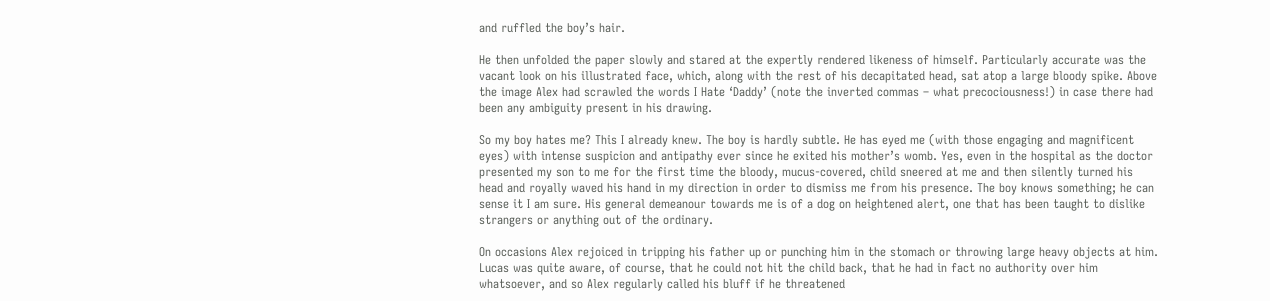and ruffled the boy’s hair.

He then unfolded the paper slowly and stared at the expertly rendered likeness of himself. Particularly accurate was the vacant look on his illustrated face, which, along with the rest of his decapitated head, sat atop a large bloody spike. Above the image Alex had scrawled the words I Hate ‘Daddy’ (note the inverted commas – what precociousness!) in case there had been any ambiguity present in his drawing.

So my boy hates me? This I already knew. The boy is hardly subtle. He has eyed me (with those engaging and magnificent eyes) with intense suspicion and antipathy ever since he exited his mother’s womb. Yes, even in the hospital as the doctor presented my son to me for the first time the bloody, mucus-covered, child sneered at me and then silently turned his head and royally waved his hand in my direction in order to dismiss me from his presence. The boy knows something; he can sense it I am sure. His general demeanour towards me is of a dog on heightened alert, one that has been taught to dislike strangers or anything out of the ordinary.

On occasions Alex rejoiced in tripping his father up or punching him in the stomach or throwing large heavy objects at him. Lucas was quite aware, of course, that he could not hit the child back, that he had in fact no authority over him whatsoever, and so Alex regularly called his bluff if he threatened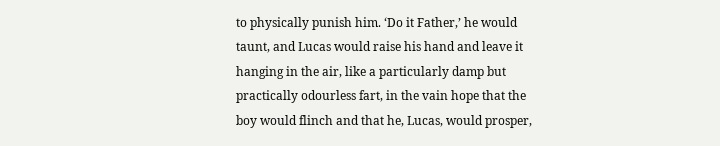to physically punish him. ‘Do it Father,’ he would taunt, and Lucas would raise his hand and leave it hanging in the air, like a particularly damp but practically odourless fart, in the vain hope that the boy would flinch and that he, Lucas, would prosper,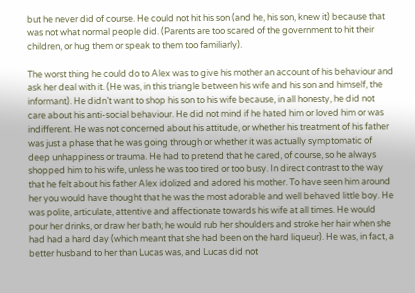but he never did of course. He could not hit his son (and he, his son, knew it) because that was not what normal people did. (Parents are too scared of the government to hit their children, or hug them or speak to them too familiarly).

The worst thing he could do to Alex was to give his mother an account of his behaviour and ask her deal with it. (He was, in this triangle between his wife and his son and himself, the informant). He didn’t want to shop his son to his wife because, in all honesty, he did not care about his anti-social behaviour. He did not mind if he hated him or loved him or was indifferent. He was not concerned about his attitude, or whether his treatment of his father was just a phase that he was going through or whether it was actually symptomatic of deep unhappiness or trauma. He had to pretend that he cared, of course, so he always shopped him to his wife, unless he was too tired or too busy. In direct contrast to the way that he felt about his father Alex idolized and adored his mother. To have seen him around her you would have thought that he was the most adorable and well behaved little boy. He was polite, articulate, attentive and affectionate towards his wife at all times. He would pour her drinks, or draw her bath; he would rub her shoulders and stroke her hair when she had had a hard day (which meant that she had been on the hard liqueur). He was, in fact, a better husband to her than Lucas was, and Lucas did not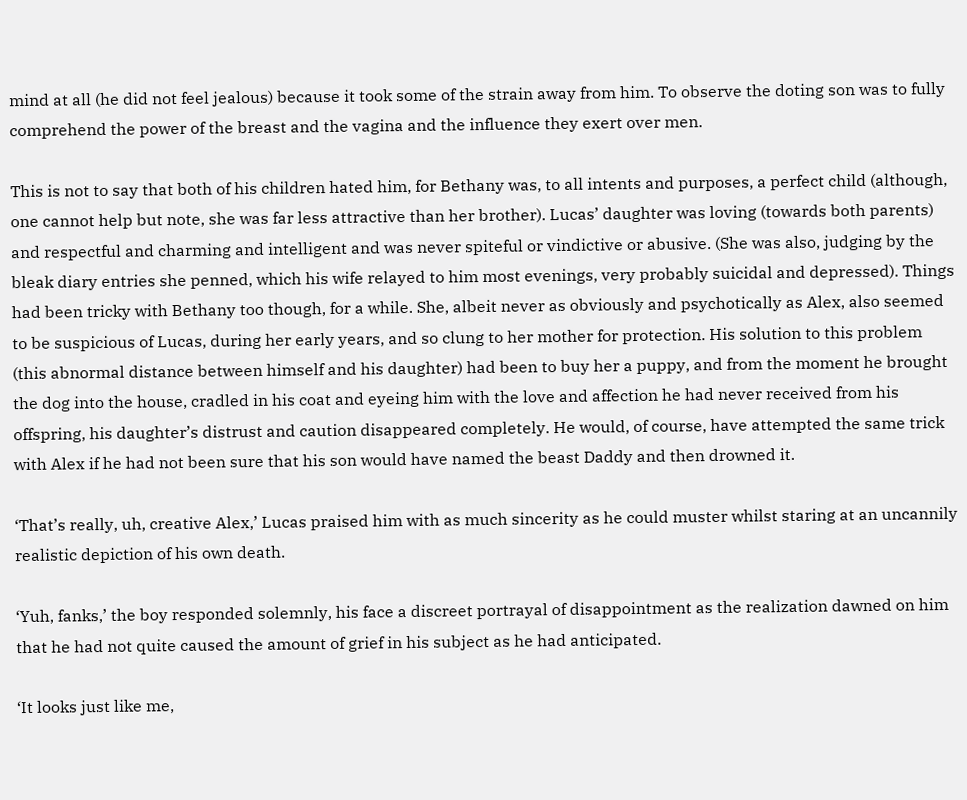mind at all (he did not feel jealous) because it took some of the strain away from him. To observe the doting son was to fully comprehend the power of the breast and the vagina and the influence they exert over men.

This is not to say that both of his children hated him, for Bethany was, to all intents and purposes, a perfect child (although, one cannot help but note, she was far less attractive than her brother). Lucas’ daughter was loving (towards both parents) and respectful and charming and intelligent and was never spiteful or vindictive or abusive. (She was also, judging by the bleak diary entries she penned, which his wife relayed to him most evenings, very probably suicidal and depressed). Things had been tricky with Bethany too though, for a while. She, albeit never as obviously and psychotically as Alex, also seemed to be suspicious of Lucas, during her early years, and so clung to her mother for protection. His solution to this problem (this abnormal distance between himself and his daughter) had been to buy her a puppy, and from the moment he brought the dog into the house, cradled in his coat and eyeing him with the love and affection he had never received from his offspring, his daughter’s distrust and caution disappeared completely. He would, of course, have attempted the same trick with Alex if he had not been sure that his son would have named the beast Daddy and then drowned it.

‘That’s really, uh, creative Alex,’ Lucas praised him with as much sincerity as he could muster whilst staring at an uncannily realistic depiction of his own death.

‘Yuh, fanks,’ the boy responded solemnly, his face a discreet portrayal of disappointment as the realization dawned on him that he had not quite caused the amount of grief in his subject as he had anticipated.

‘It looks just like me,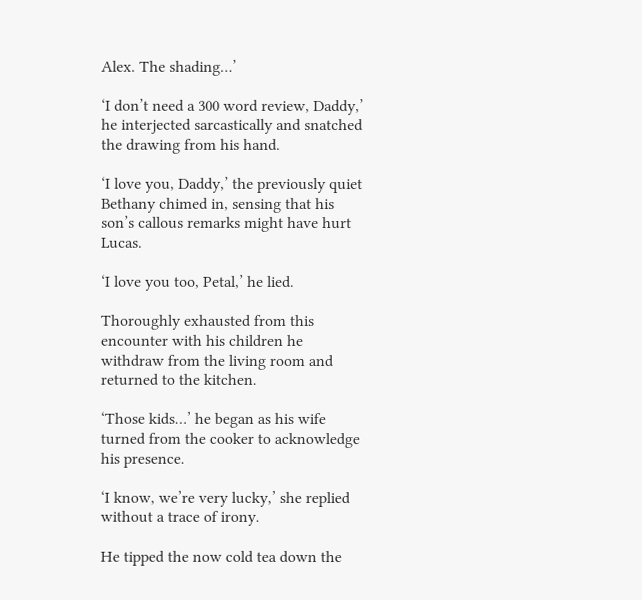Alex. The shading…’

‘I don’t need a 300 word review, Daddy,’ he interjected sarcastically and snatched the drawing from his hand.

‘I love you, Daddy,’ the previously quiet Bethany chimed in, sensing that his son’s callous remarks might have hurt Lucas.

‘I love you too, Petal,’ he lied.

Thoroughly exhausted from this encounter with his children he withdraw from the living room and returned to the kitchen.

‘Those kids…’ he began as his wife turned from the cooker to acknowledge his presence.

‘I know, we’re very lucky,’ she replied without a trace of irony.

He tipped the now cold tea down the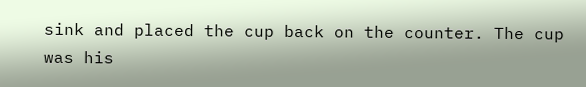sink and placed the cup back on the counter. The cup was his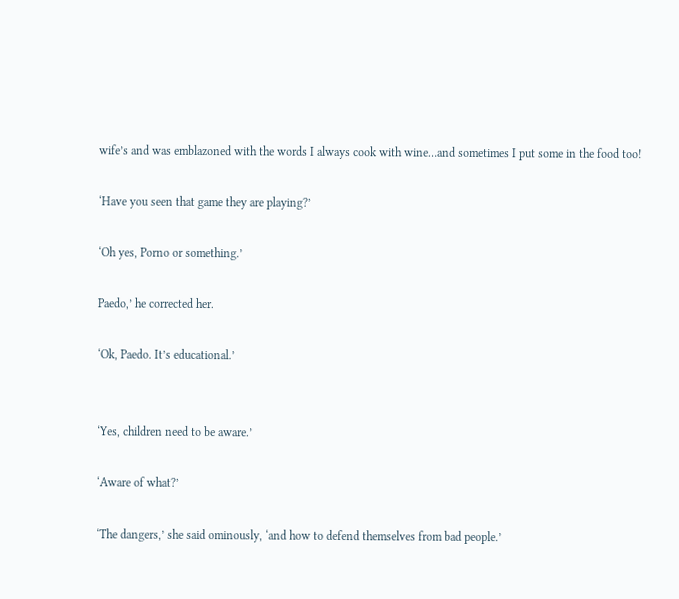wife’s and was emblazoned with the words I always cook with wine…and sometimes I put some in the food too!

‘Have you seen that game they are playing?’

‘Oh yes, Porno or something.’

Paedo,’ he corrected her.

‘Ok, Paedo. It’s educational.’


‘Yes, children need to be aware.’

‘Aware of what?’

‘The dangers,’ she said ominously, ‘and how to defend themselves from bad people.’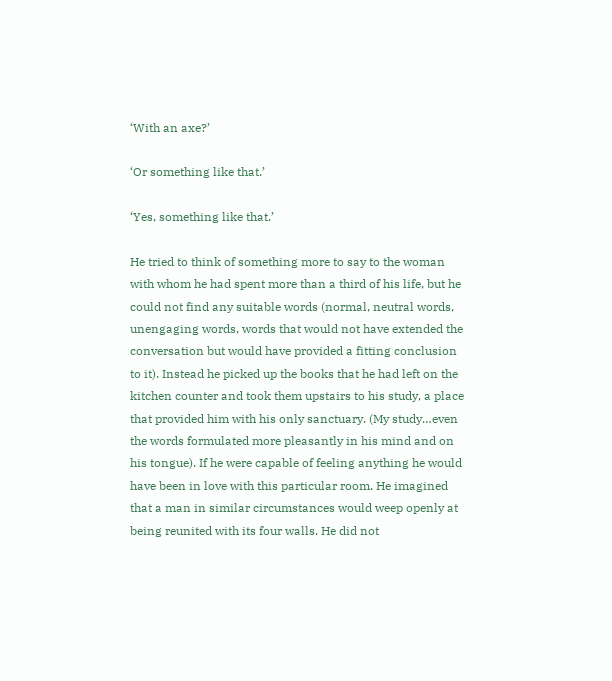‘With an axe?’

‘Or something like that.’

‘Yes, something like that.’

He tried to think of something more to say to the woman with whom he had spent more than a third of his life, but he could not find any suitable words (normal, neutral words, unengaging words, words that would not have extended the conversation but would have provided a fitting conclusion to it). Instead he picked up the books that he had left on the kitchen counter and took them upstairs to his study, a place that provided him with his only sanctuary. (My study…even the words formulated more pleasantly in his mind and on his tongue). If he were capable of feeling anything he would have been in love with this particular room. He imagined that a man in similar circumstances would weep openly at being reunited with its four walls. He did not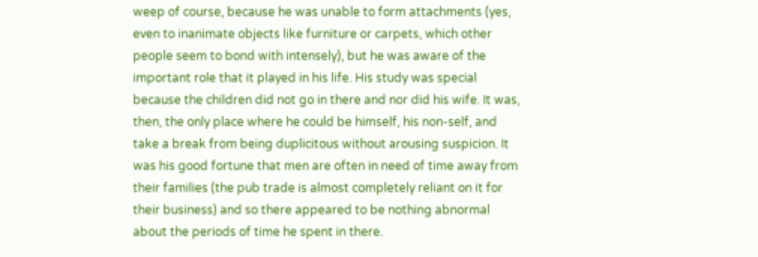weep of course, because he was unable to form attachments (yes, even to inanimate objects like furniture or carpets, which other people seem to bond with intensely), but he was aware of the important role that it played in his life. His study was special because the children did not go in there and nor did his wife. It was, then, the only place where he could be himself, his non-self, and take a break from being duplicitous without arousing suspicion. It was his good fortune that men are often in need of time away from their families (the pub trade is almost completely reliant on it for their business) and so there appeared to be nothing abnormal about the periods of time he spent in there.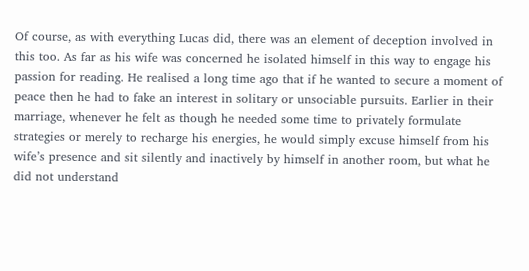Of course, as with everything Lucas did, there was an element of deception involved in this too. As far as his wife was concerned he isolated himself in this way to engage his passion for reading. He realised a long time ago that if he wanted to secure a moment of peace then he had to fake an interest in solitary or unsociable pursuits. Earlier in their marriage, whenever he felt as though he needed some time to privately formulate strategies or merely to recharge his energies, he would simply excuse himself from his wife’s presence and sit silently and inactively by himself in another room, but what he did not understand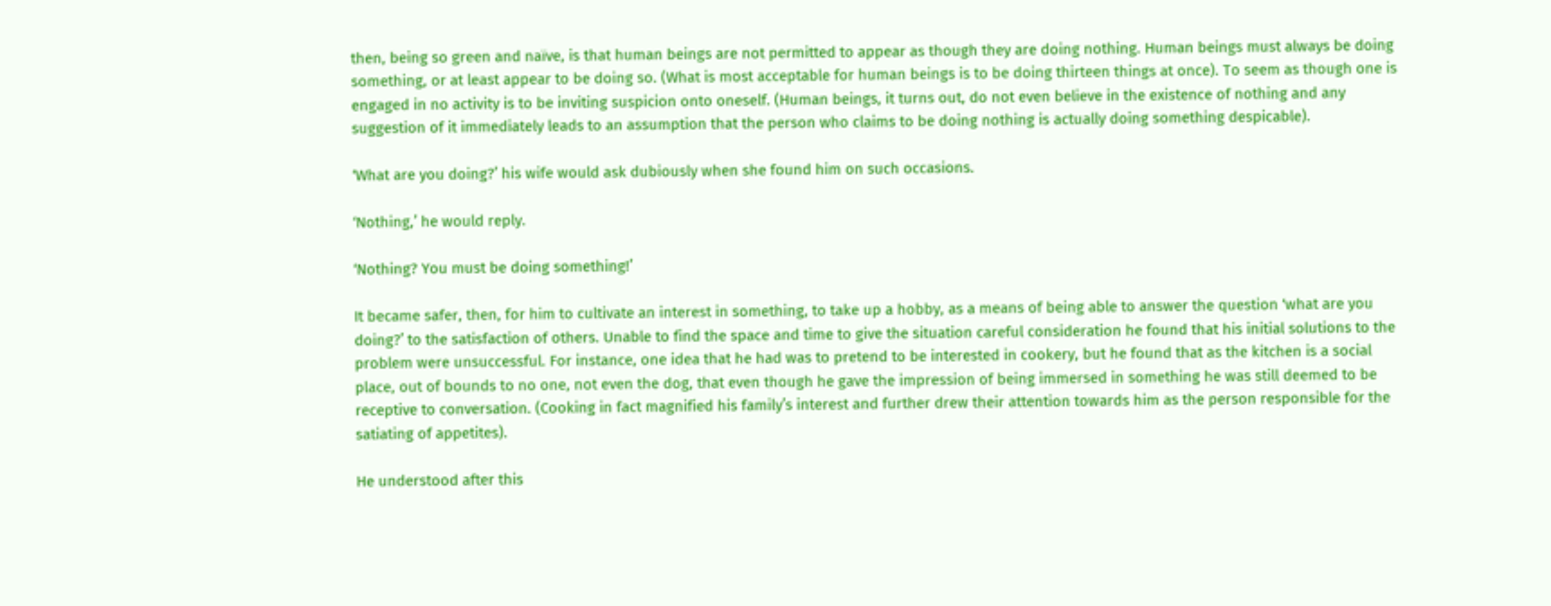then, being so green and naïve, is that human beings are not permitted to appear as though they are doing nothing. Human beings must always be doing something, or at least appear to be doing so. (What is most acceptable for human beings is to be doing thirteen things at once). To seem as though one is engaged in no activity is to be inviting suspicion onto oneself. (Human beings, it turns out, do not even believe in the existence of nothing and any suggestion of it immediately leads to an assumption that the person who claims to be doing nothing is actually doing something despicable).

‘What are you doing?’ his wife would ask dubiously when she found him on such occasions.

‘Nothing,’ he would reply.

‘Nothing? You must be doing something!’

It became safer, then, for him to cultivate an interest in something, to take up a hobby, as a means of being able to answer the question ‘what are you doing?’ to the satisfaction of others. Unable to find the space and time to give the situation careful consideration he found that his initial solutions to the problem were unsuccessful. For instance, one idea that he had was to pretend to be interested in cookery, but he found that as the kitchen is a social place, out of bounds to no one, not even the dog, that even though he gave the impression of being immersed in something he was still deemed to be receptive to conversation. (Cooking in fact magnified his family’s interest and further drew their attention towards him as the person responsible for the satiating of appetites).

He understood after this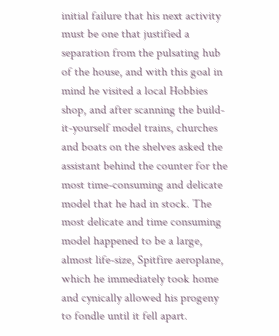initial failure that his next activity must be one that justified a separation from the pulsating hub of the house, and with this goal in mind he visited a local Hobbies shop, and after scanning the build-it-yourself model trains, churches and boats on the shelves asked the assistant behind the counter for the most time-consuming and delicate model that he had in stock. The most delicate and time consuming model happened to be a large, almost life-size, Spitfire aeroplane, which he immediately took home and cynically allowed his progeny to fondle until it fell apart.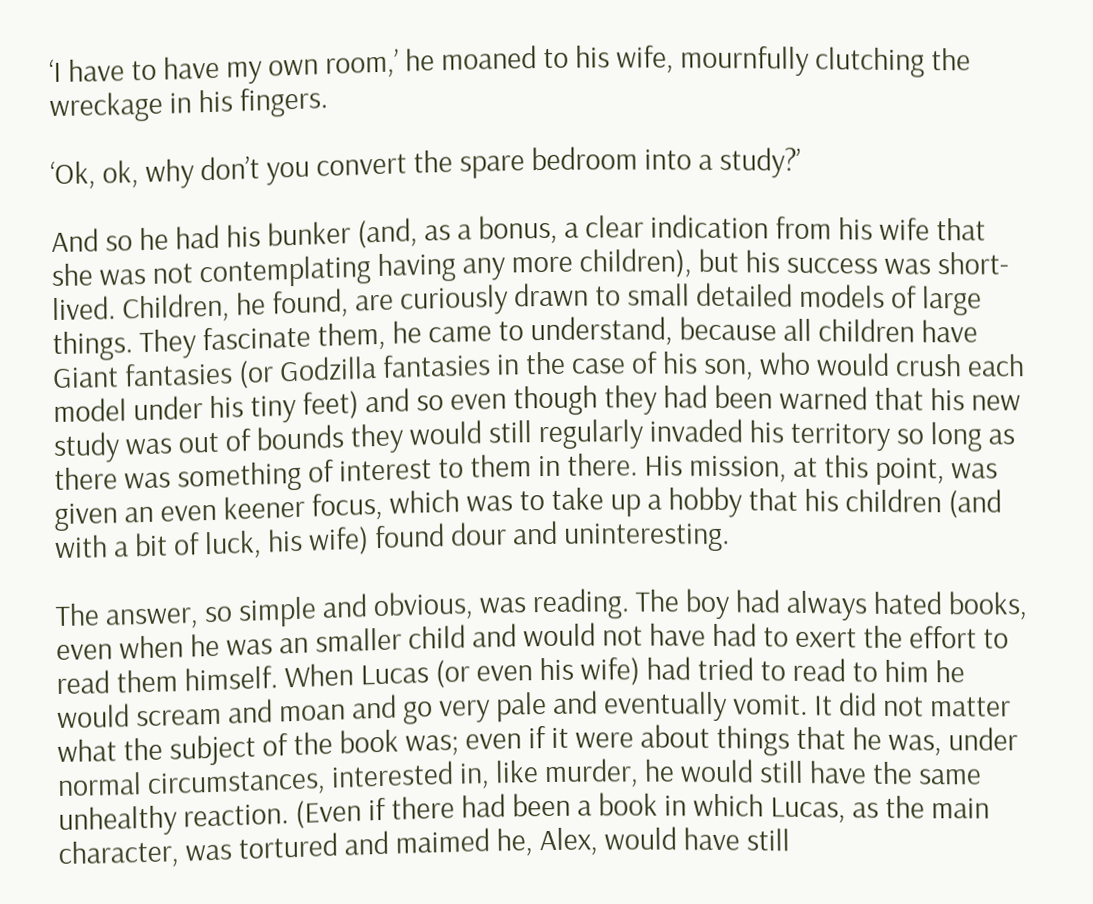‘I have to have my own room,’ he moaned to his wife, mournfully clutching the wreckage in his fingers.

‘Ok, ok, why don’t you convert the spare bedroom into a study?’

And so he had his bunker (and, as a bonus, a clear indication from his wife that she was not contemplating having any more children), but his success was short-lived. Children, he found, are curiously drawn to small detailed models of large things. They fascinate them, he came to understand, because all children have Giant fantasies (or Godzilla fantasies in the case of his son, who would crush each model under his tiny feet) and so even though they had been warned that his new study was out of bounds they would still regularly invaded his territory so long as there was something of interest to them in there. His mission, at this point, was given an even keener focus, which was to take up a hobby that his children (and with a bit of luck, his wife) found dour and uninteresting.

The answer, so simple and obvious, was reading. The boy had always hated books, even when he was an smaller child and would not have had to exert the effort to read them himself. When Lucas (or even his wife) had tried to read to him he would scream and moan and go very pale and eventually vomit. It did not matter what the subject of the book was; even if it were about things that he was, under normal circumstances, interested in, like murder, he would still have the same unhealthy reaction. (Even if there had been a book in which Lucas, as the main character, was tortured and maimed he, Alex, would have still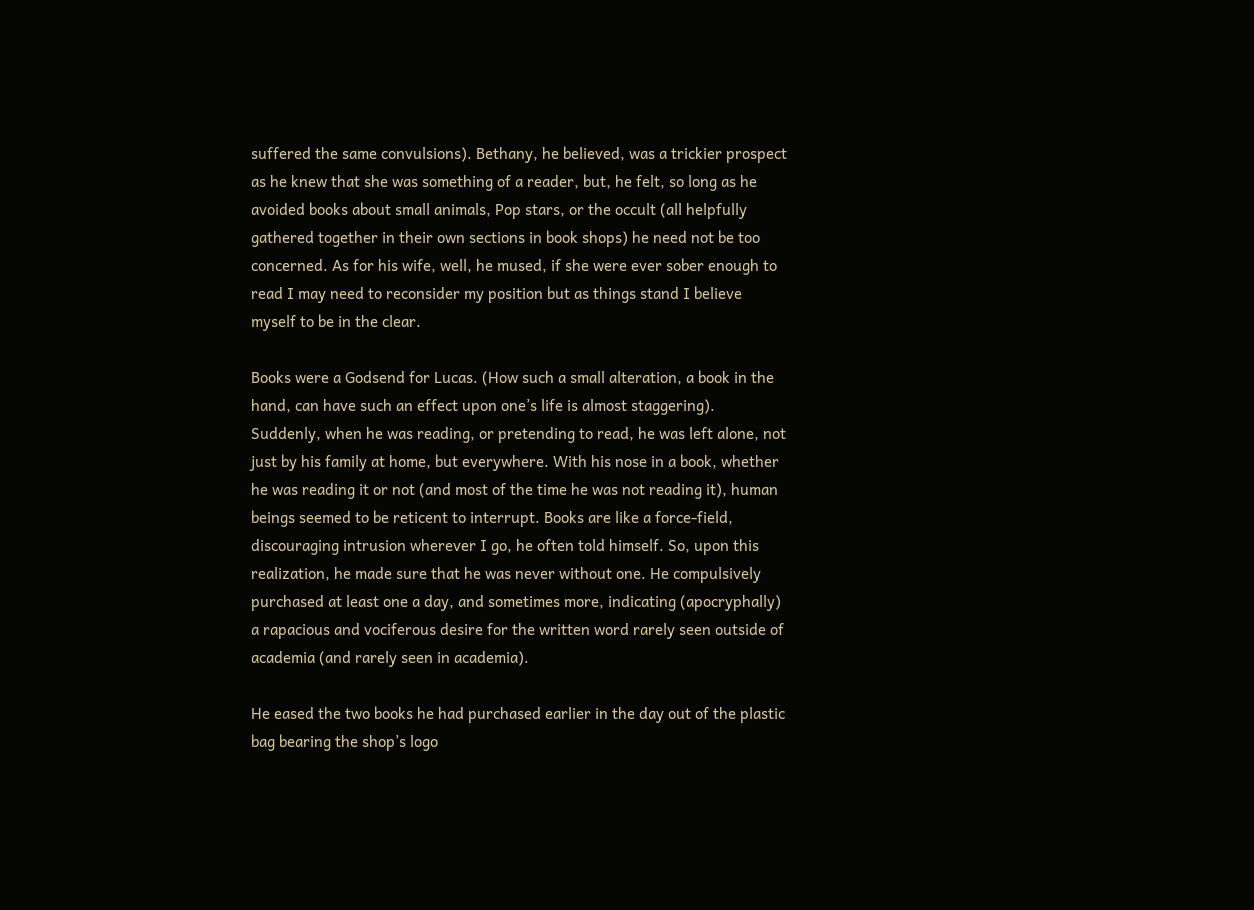suffered the same convulsions). Bethany, he believed, was a trickier prospect as he knew that she was something of a reader, but, he felt, so long as he avoided books about small animals, Pop stars, or the occult (all helpfully gathered together in their own sections in book shops) he need not be too concerned. As for his wife, well, he mused, if she were ever sober enough to read I may need to reconsider my position but as things stand I believe myself to be in the clear.

Books were a Godsend for Lucas. (How such a small alteration, a book in the hand, can have such an effect upon one’s life is almost staggering). Suddenly, when he was reading, or pretending to read, he was left alone, not just by his family at home, but everywhere. With his nose in a book, whether he was reading it or not (and most of the time he was not reading it), human beings seemed to be reticent to interrupt. Books are like a force-field, discouraging intrusion wherever I go, he often told himself. So, upon this realization, he made sure that he was never without one. He compulsively purchased at least one a day, and sometimes more, indicating (apocryphally) a rapacious and vociferous desire for the written word rarely seen outside of academia (and rarely seen in academia).

He eased the two books he had purchased earlier in the day out of the plastic bag bearing the shop’s logo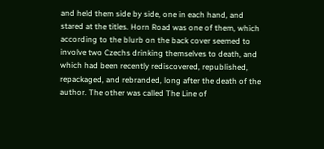and held them side by side, one in each hand, and stared at the titles. Horn Road was one of them, which according to the blurb on the back cover seemed to involve two Czechs drinking themselves to death, and which had been recently rediscovered, republished, repackaged, and rebranded, long after the death of the author. The other was called The Line of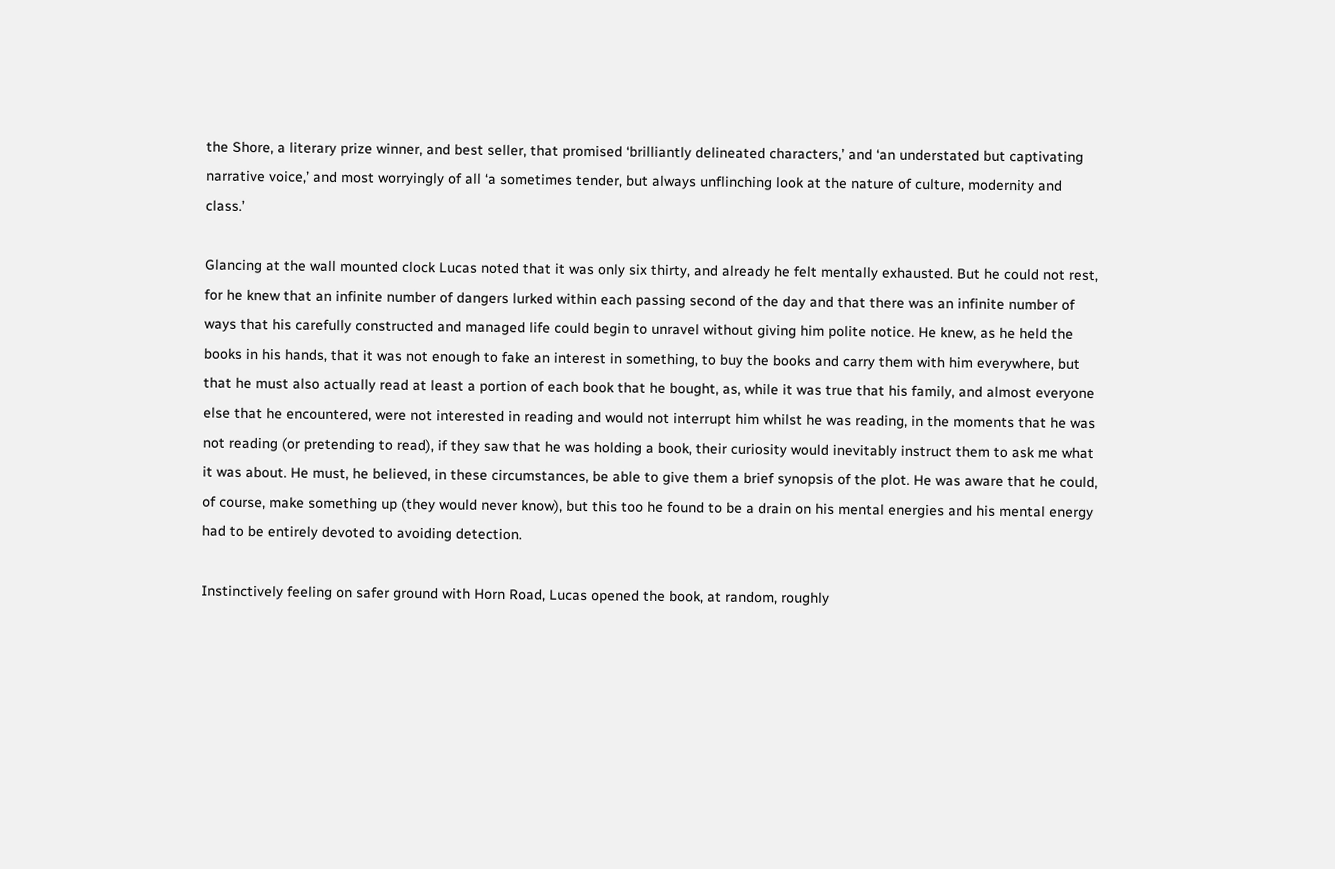the Shore, a literary prize winner, and best seller, that promised ‘brilliantly delineated characters,’ and ‘an understated but captivating narrative voice,’ and most worryingly of all ‘a sometimes tender, but always unflinching look at the nature of culture, modernity and class.’

Glancing at the wall mounted clock Lucas noted that it was only six thirty, and already he felt mentally exhausted. But he could not rest, for he knew that an infinite number of dangers lurked within each passing second of the day and that there was an infinite number of ways that his carefully constructed and managed life could begin to unravel without giving him polite notice. He knew, as he held the books in his hands, that it was not enough to fake an interest in something, to buy the books and carry them with him everywhere, but that he must also actually read at least a portion of each book that he bought, as, while it was true that his family, and almost everyone else that he encountered, were not interested in reading and would not interrupt him whilst he was reading, in the moments that he was not reading (or pretending to read), if they saw that he was holding a book, their curiosity would inevitably instruct them to ask me what it was about. He must, he believed, in these circumstances, be able to give them a brief synopsis of the plot. He was aware that he could, of course, make something up (they would never know), but this too he found to be a drain on his mental energies and his mental energy had to be entirely devoted to avoiding detection.

Instinctively feeling on safer ground with Horn Road, Lucas opened the book, at random, roughly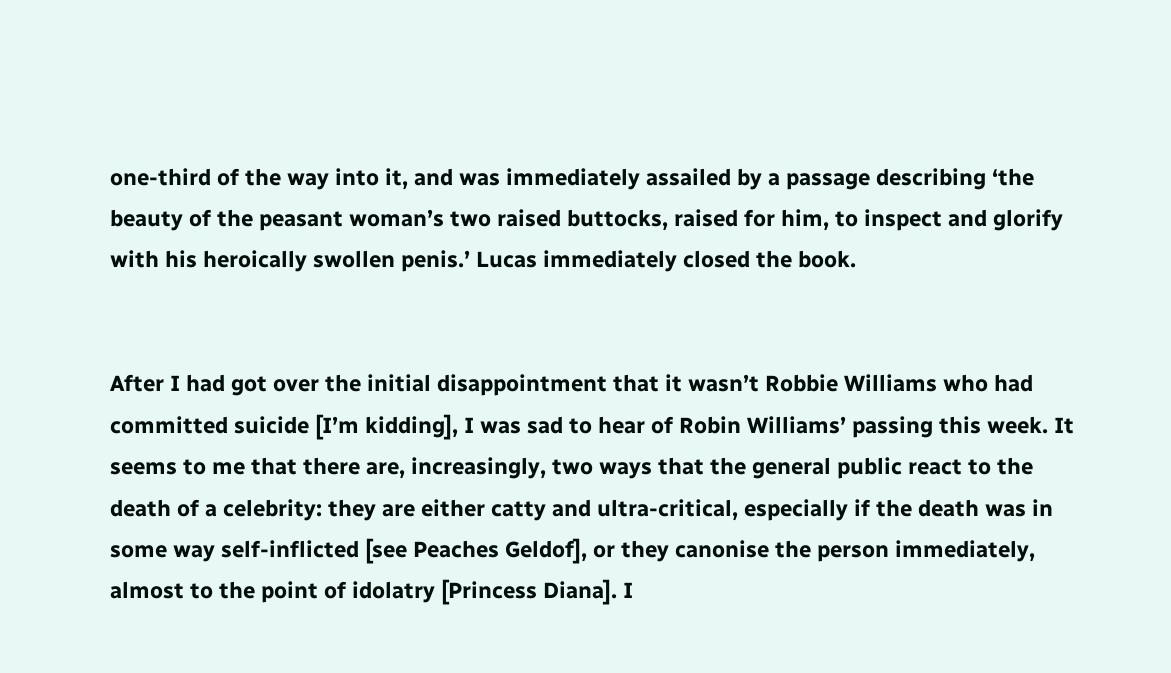one-third of the way into it, and was immediately assailed by a passage describing ‘the beauty of the peasant woman’s two raised buttocks, raised for him, to inspect and glorify with his heroically swollen penis.’ Lucas immediately closed the book.


After I had got over the initial disappointment that it wasn’t Robbie Williams who had committed suicide [I’m kidding], I was sad to hear of Robin Williams’ passing this week. It seems to me that there are, increasingly, two ways that the general public react to the death of a celebrity: they are either catty and ultra-critical, especially if the death was in some way self-inflicted [see Peaches Geldof], or they canonise the person immediately, almost to the point of idolatry [Princess Diana]. I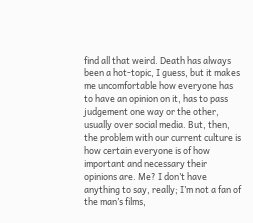find all that weird. Death has always been a hot-topic, I guess, but it makes me uncomfortable how everyone has to have an opinion on it, has to pass judgement one way or the other, usually over social media. But, then, the problem with our current culture is how certain everyone is of how important and necessary their opinions are. Me? I don’t have anything to say, really; I’m not a fan of the man’s films,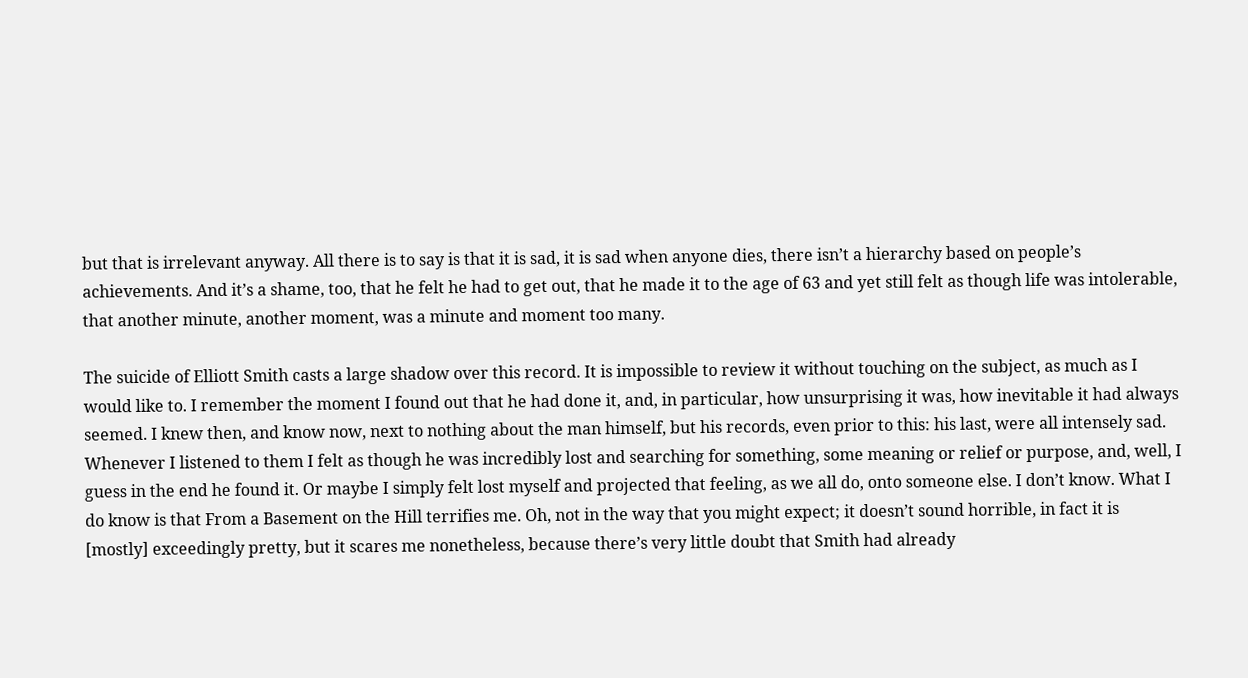but that is irrelevant anyway. All there is to say is that it is sad, it is sad when anyone dies, there isn’t a hierarchy based on people’s achievements. And it’s a shame, too, that he felt he had to get out, that he made it to the age of 63 and yet still felt as though life was intolerable, that another minute, another moment, was a minute and moment too many.

The suicide of Elliott Smith casts a large shadow over this record. It is impossible to review it without touching on the subject, as much as I would like to. I remember the moment I found out that he had done it, and, in particular, how unsurprising it was, how inevitable it had always seemed. I knew then, and know now, next to nothing about the man himself, but his records, even prior to this: his last, were all intensely sad. Whenever I listened to them I felt as though he was incredibly lost and searching for something, some meaning or relief or purpose, and, well, I guess in the end he found it. Or maybe I simply felt lost myself and projected that feeling, as we all do, onto someone else. I don’t know. What I do know is that From a Basement on the Hill terrifies me. Oh, not in the way that you might expect; it doesn’t sound horrible, in fact it is [mostly] exceedingly pretty, but it scares me nonetheless, because there’s very little doubt that Smith had already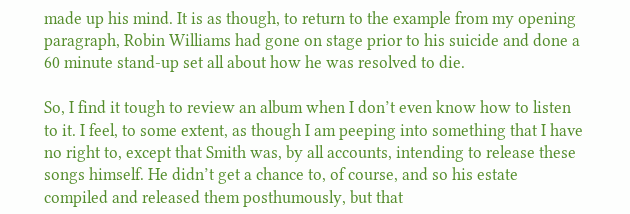made up his mind. It is as though, to return to the example from my opening paragraph, Robin Williams had gone on stage prior to his suicide and done a 60 minute stand-up set all about how he was resolved to die.

So, I find it tough to review an album when I don’t even know how to listen to it. I feel, to some extent, as though I am peeping into something that I have no right to, except that Smith was, by all accounts, intending to release these songs himself. He didn’t get a chance to, of course, and so his estate compiled and released them posthumously, but that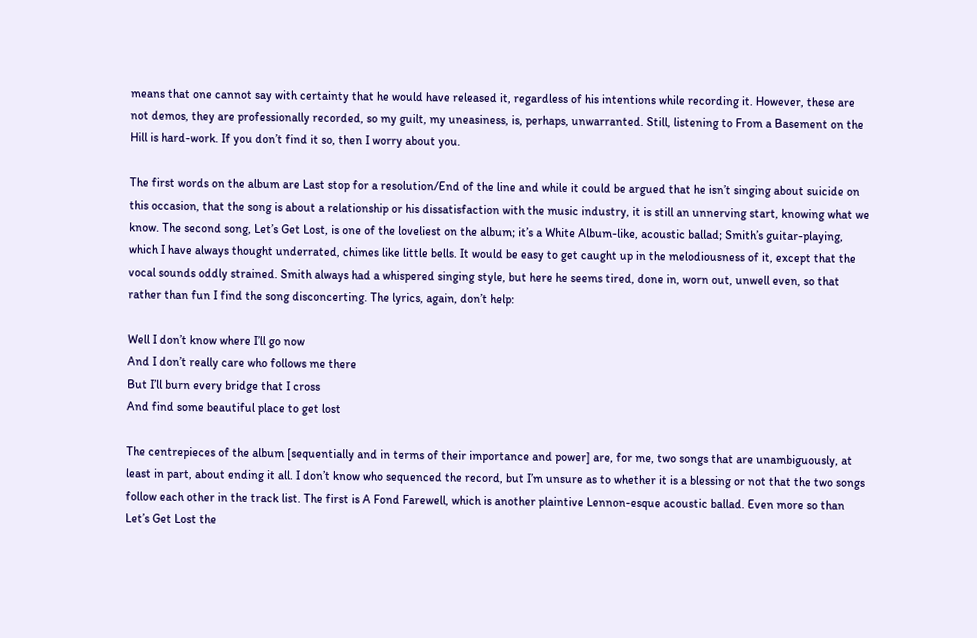means that one cannot say with certainty that he would have released it, regardless of his intentions while recording it. However, these are not demos, they are professionally recorded, so my guilt, my uneasiness, is, perhaps, unwarranted. Still, listening to From a Basement on the Hill is hard-work. If you don’t find it so, then I worry about you.

The first words on the album are Last stop for a resolution/End of the line and while it could be argued that he isn’t singing about suicide on this occasion, that the song is about a relationship or his dissatisfaction with the music industry, it is still an unnerving start, knowing what we know. The second song, Let’s Get Lost, is one of the loveliest on the album; it’s a White Album-like, acoustic ballad; Smith’s guitar-playing, which I have always thought underrated, chimes like little bells. It would be easy to get caught up in the melodiousness of it, except that the vocal sounds oddly strained. Smith always had a whispered singing style, but here he seems tired, done in, worn out, unwell even, so that rather than fun I find the song disconcerting. The lyrics, again, don’t help:

Well I don’t know where I’ll go now
And I don’t really care who follows me there
But I’ll burn every bridge that I cross
And find some beautiful place to get lost

The centrepieces of the album [sequentially and in terms of their importance and power] are, for me, two songs that are unambiguously, at least in part, about ending it all. I don’t know who sequenced the record, but I’m unsure as to whether it is a blessing or not that the two songs follow each other in the track list. The first is A Fond Farewell, which is another plaintive Lennon-esque acoustic ballad. Even more so than Let’s Get Lost the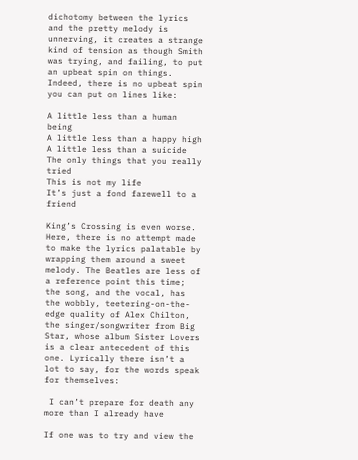dichotomy between the lyrics and the pretty melody is unnerving, it creates a strange kind of tension as though Smith was trying, and failing, to put an upbeat spin on things. Indeed, there is no upbeat spin you can put on lines like:

A little less than a human being
A little less than a happy high
A little less than a suicide
The only things that you really tried
This is not my life
It’s just a fond farewell to a friend

King’s Crossing is even worse. Here, there is no attempt made to make the lyrics palatable by wrapping them around a sweet melody. The Beatles are less of a reference point this time; the song, and the vocal, has the wobbly, teetering-on-the-edge quality of Alex Chilton, the singer/songwriter from Big Star, whose album Sister Lovers is a clear antecedent of this one. Lyrically there isn’t a lot to say, for the words speak for themselves:

 I can’t prepare for death any more than I already have

If one was to try and view the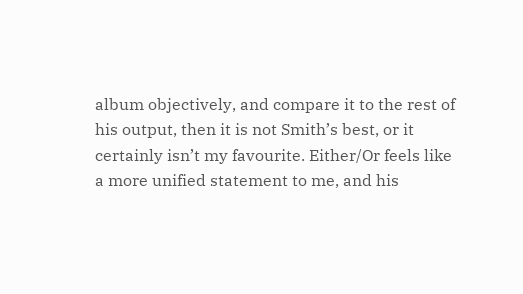album objectively, and compare it to the rest of his output, then it is not Smith’s best, or it certainly isn’t my favourite. Either/Or feels like a more unified statement to me, and his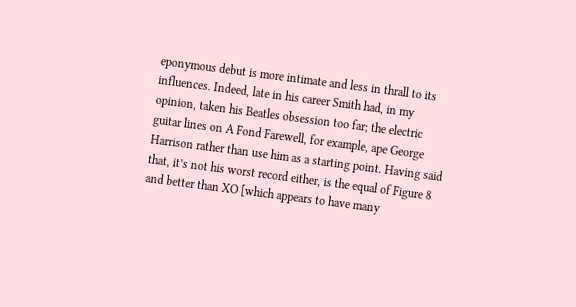eponymous debut is more intimate and less in thrall to its influences. Indeed, late in his career Smith had, in my opinion, taken his Beatles obsession too far; the electric guitar lines on A Fond Farewell, for example, ape George Harrison rather than use him as a starting point. Having said that, it’s not his worst record either, is the equal of Figure 8 and better than XO [which appears to have many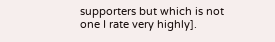supporters but which is not one I rate very highly].